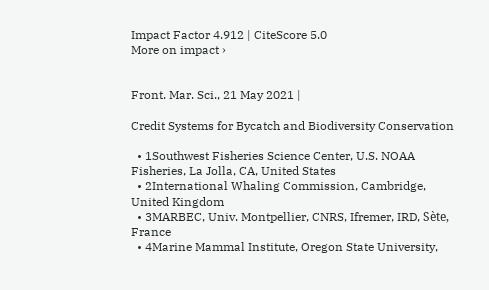Impact Factor 4.912 | CiteScore 5.0
More on impact ›


Front. Mar. Sci., 21 May 2021 |

Credit Systems for Bycatch and Biodiversity Conservation

  • 1Southwest Fisheries Science Center, U.S. NOAA Fisheries, La Jolla, CA, United States
  • 2International Whaling Commission, Cambridge, United Kingdom
  • 3MARBEC, Univ. Montpellier, CNRS, Ifremer, IRD, Sète, France
  • 4Marine Mammal Institute, Oregon State University,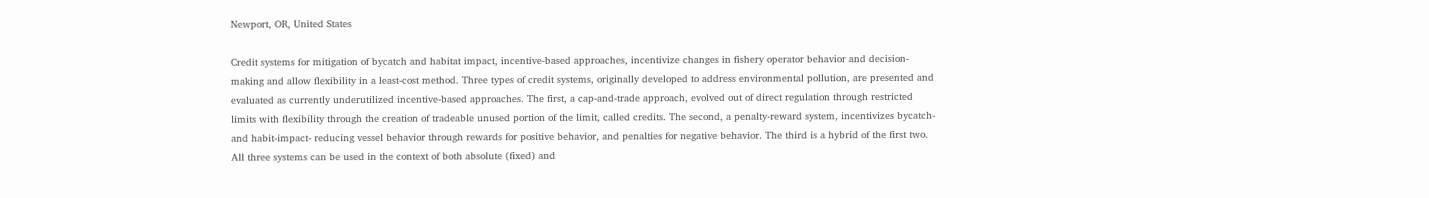Newport, OR, United States

Credit systems for mitigation of bycatch and habitat impact, incentive-based approaches, incentivize changes in fishery operator behavior and decision-making and allow flexibility in a least-cost method. Three types of credit systems, originally developed to address environmental pollution, are presented and evaluated as currently underutilized incentive-based approaches. The first, a cap-and-trade approach, evolved out of direct regulation through restricted limits with flexibility through the creation of tradeable unused portion of the limit, called credits. The second, a penalty-reward system, incentivizes bycatch- and habit-impact- reducing vessel behavior through rewards for positive behavior, and penalties for negative behavior. The third is a hybrid of the first two. All three systems can be used in the context of both absolute (fixed) and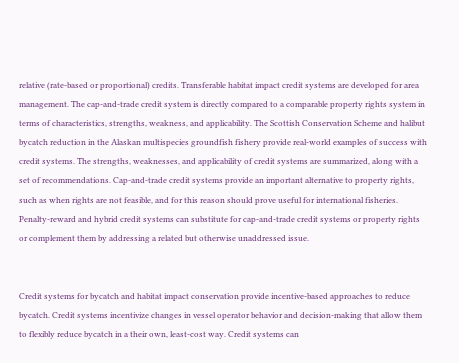relative (rate-based or proportional) credits. Transferable habitat impact credit systems are developed for area management. The cap-and-trade credit system is directly compared to a comparable property rights system in terms of characteristics, strengths, weakness, and applicability. The Scottish Conservation Scheme and halibut bycatch reduction in the Alaskan multispecies groundfish fishery provide real-world examples of success with credit systems. The strengths, weaknesses, and applicability of credit systems are summarized, along with a set of recommendations. Cap-and-trade credit systems provide an important alternative to property rights, such as when rights are not feasible, and for this reason should prove useful for international fisheries. Penalty-reward and hybrid credit systems can substitute for cap-and-trade credit systems or property rights or complement them by addressing a related but otherwise unaddressed issue.


Credit systems for bycatch and habitat impact conservation provide incentive-based approaches to reduce bycatch. Credit systems incentivize changes in vessel operator behavior and decision-making that allow them to flexibly reduce bycatch in a their own, least-cost way. Credit systems can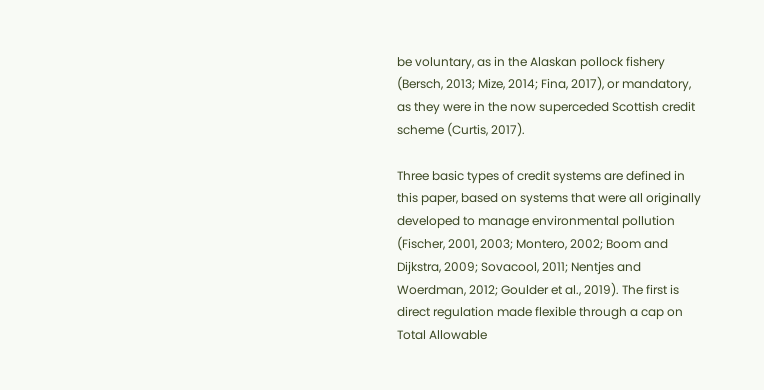be voluntary, as in the Alaskan pollock fishery (Bersch, 2013; Mize, 2014; Fina, 2017), or mandatory, as they were in the now superceded Scottish credit scheme (Curtis, 2017).

Three basic types of credit systems are defined in this paper, based on systems that were all originally developed to manage environmental pollution (Fischer, 2001, 2003; Montero, 2002; Boom and Dijkstra, 2009; Sovacool, 2011; Nentjes and Woerdman, 2012; Goulder et al., 2019). The first is direct regulation made flexible through a cap on Total Allowable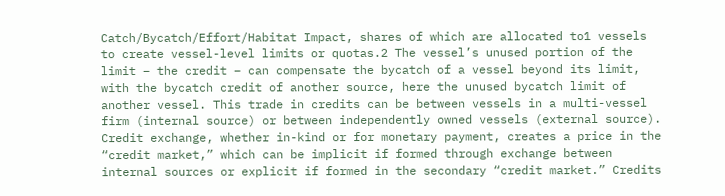Catch/Bycatch/Effort/Habitat Impact, shares of which are allocated to1 vessels to create vessel-level limits or quotas.2 The vessel’s unused portion of the limit – the credit – can compensate the bycatch of a vessel beyond its limit, with the bycatch credit of another source, here the unused bycatch limit of another vessel. This trade in credits can be between vessels in a multi-vessel firm (internal source) or between independently owned vessels (external source). Credit exchange, whether in-kind or for monetary payment, creates a price in the “credit market,” which can be implicit if formed through exchange between internal sources or explicit if formed in the secondary “credit market.” Credits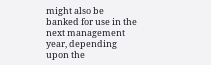might also be banked for use in the next management year, depending upon the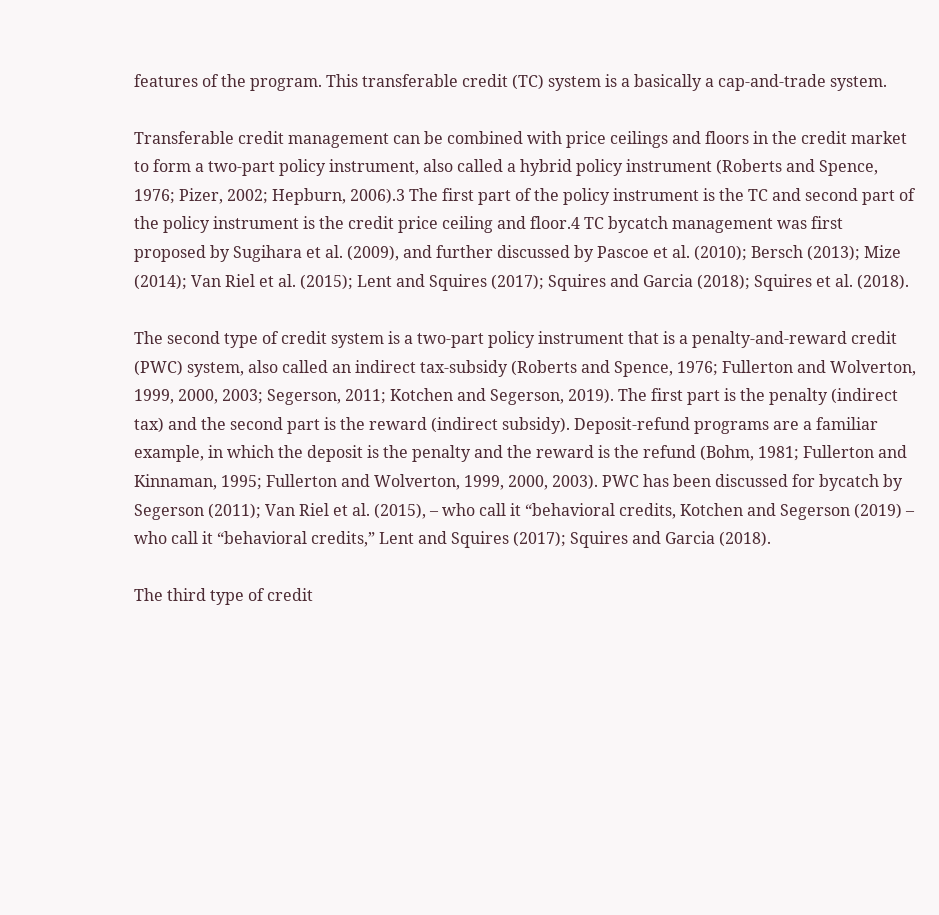features of the program. This transferable credit (TC) system is a basically a cap-and-trade system.

Transferable credit management can be combined with price ceilings and floors in the credit market to form a two-part policy instrument, also called a hybrid policy instrument (Roberts and Spence, 1976; Pizer, 2002; Hepburn, 2006).3 The first part of the policy instrument is the TC and second part of the policy instrument is the credit price ceiling and floor.4 TC bycatch management was first proposed by Sugihara et al. (2009), and further discussed by Pascoe et al. (2010); Bersch (2013); Mize (2014); Van Riel et al. (2015); Lent and Squires (2017); Squires and Garcia (2018); Squires et al. (2018).

The second type of credit system is a two-part policy instrument that is a penalty-and-reward credit (PWC) system, also called an indirect tax-subsidy (Roberts and Spence, 1976; Fullerton and Wolverton, 1999, 2000, 2003; Segerson, 2011; Kotchen and Segerson, 2019). The first part is the penalty (indirect tax) and the second part is the reward (indirect subsidy). Deposit-refund programs are a familiar example, in which the deposit is the penalty and the reward is the refund (Bohm, 1981; Fullerton and Kinnaman, 1995; Fullerton and Wolverton, 1999, 2000, 2003). PWC has been discussed for bycatch by Segerson (2011); Van Riel et al. (2015), – who call it “behavioral credits, Kotchen and Segerson (2019) – who call it “behavioral credits,” Lent and Squires (2017); Squires and Garcia (2018).

The third type of credit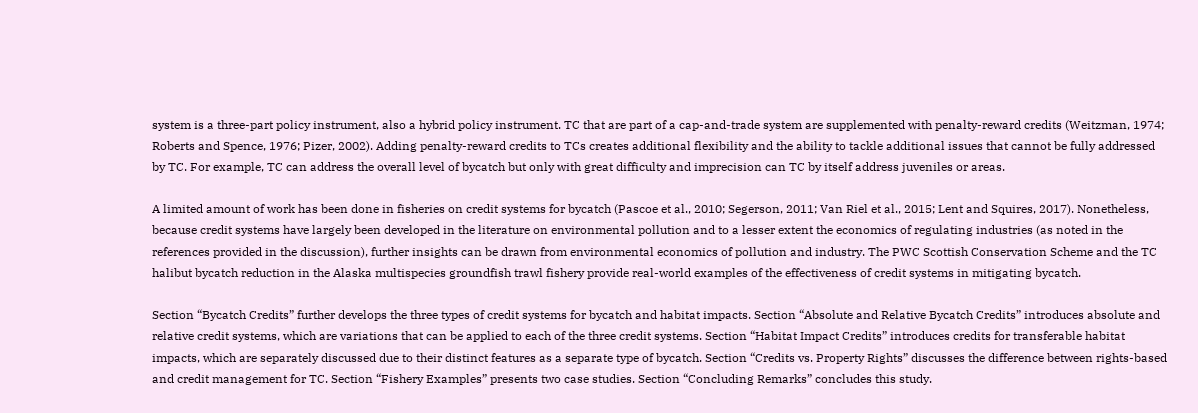system is a three-part policy instrument, also a hybrid policy instrument. TC that are part of a cap-and-trade system are supplemented with penalty-reward credits (Weitzman, 1974; Roberts and Spence, 1976; Pizer, 2002). Adding penalty-reward credits to TCs creates additional flexibility and the ability to tackle additional issues that cannot be fully addressed by TC. For example, TC can address the overall level of bycatch but only with great difficulty and imprecision can TC by itself address juveniles or areas.

A limited amount of work has been done in fisheries on credit systems for bycatch (Pascoe et al., 2010; Segerson, 2011; Van Riel et al., 2015; Lent and Squires, 2017). Nonetheless, because credit systems have largely been developed in the literature on environmental pollution and to a lesser extent the economics of regulating industries (as noted in the references provided in the discussion), further insights can be drawn from environmental economics of pollution and industry. The PWC Scottish Conservation Scheme and the TC halibut bycatch reduction in the Alaska multispecies groundfish trawl fishery provide real-world examples of the effectiveness of credit systems in mitigating bycatch.

Section “Bycatch Credits” further develops the three types of credit systems for bycatch and habitat impacts. Section “Absolute and Relative Bycatch Credits” introduces absolute and relative credit systems, which are variations that can be applied to each of the three credit systems. Section “Habitat Impact Credits” introduces credits for transferable habitat impacts, which are separately discussed due to their distinct features as a separate type of bycatch. Section “Credits vs. Property Rights” discusses the difference between rights-based and credit management for TC. Section “Fishery Examples” presents two case studies. Section “Concluding Remarks” concludes this study.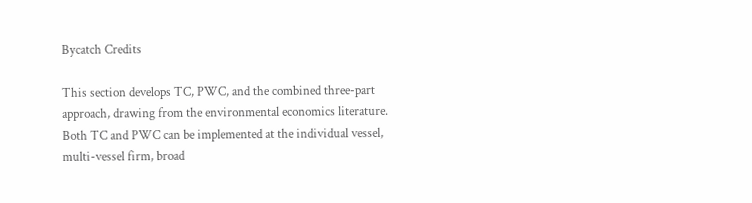Bycatch Credits

This section develops TC, PWC, and the combined three-part approach, drawing from the environmental economics literature. Both TC and PWC can be implemented at the individual vessel, multi-vessel firm, broad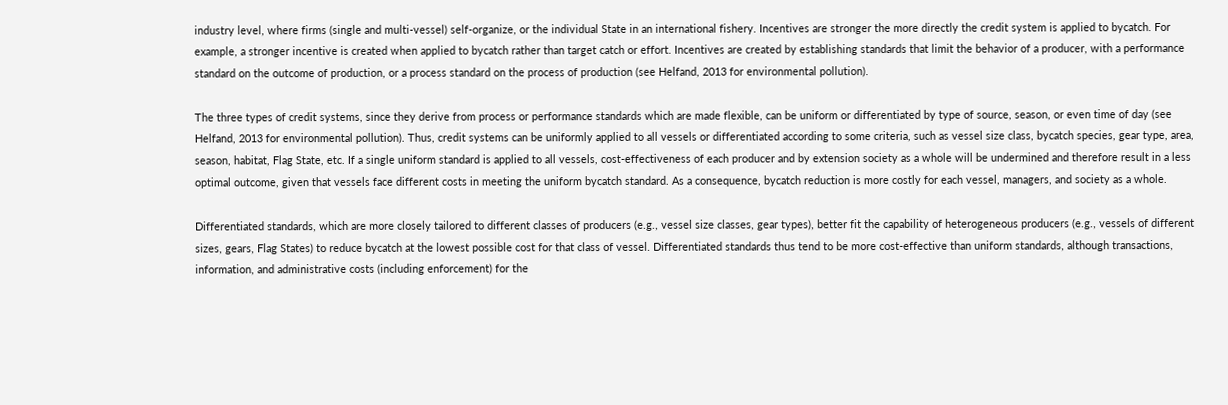industry level, where firms (single and multi-vessel) self-organize, or the individual State in an international fishery. Incentives are stronger the more directly the credit system is applied to bycatch. For example, a stronger incentive is created when applied to bycatch rather than target catch or effort. Incentives are created by establishing standards that limit the behavior of a producer, with a performance standard on the outcome of production, or a process standard on the process of production (see Helfand, 2013 for environmental pollution).

The three types of credit systems, since they derive from process or performance standards which are made flexible, can be uniform or differentiated by type of source, season, or even time of day (see Helfand, 2013 for environmental pollution). Thus, credit systems can be uniformly applied to all vessels or differentiated according to some criteria, such as vessel size class, bycatch species, gear type, area, season, habitat, Flag State, etc. If a single uniform standard is applied to all vessels, cost-effectiveness of each producer and by extension society as a whole will be undermined and therefore result in a less optimal outcome, given that vessels face different costs in meeting the uniform bycatch standard. As a consequence, bycatch reduction is more costly for each vessel, managers, and society as a whole.

Differentiated standards, which are more closely tailored to different classes of producers (e.g., vessel size classes, gear types), better fit the capability of heterogeneous producers (e.g., vessels of different sizes, gears, Flag States) to reduce bycatch at the lowest possible cost for that class of vessel. Differentiated standards thus tend to be more cost-effective than uniform standards, although transactions, information, and administrative costs (including enforcement) for the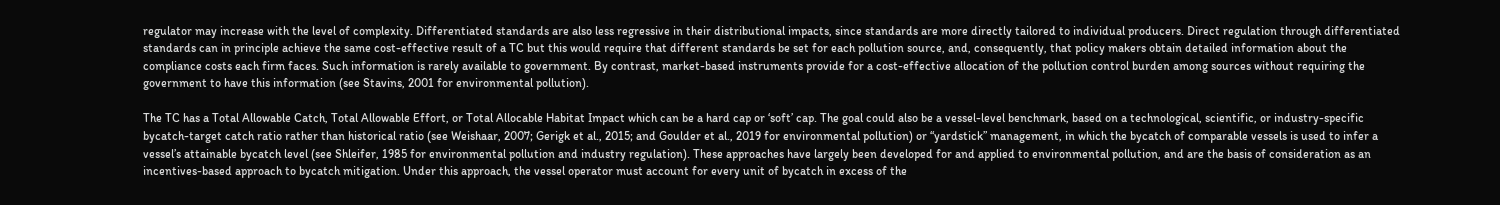regulator may increase with the level of complexity. Differentiated standards are also less regressive in their distributional impacts, since standards are more directly tailored to individual producers. Direct regulation through differentiated standards can in principle achieve the same cost-effective result of a TC but this would require that different standards be set for each pollution source, and, consequently, that policy makers obtain detailed information about the compliance costs each firm faces. Such information is rarely available to government. By contrast, market-based instruments provide for a cost-effective allocation of the pollution control burden among sources without requiring the government to have this information (see Stavins, 2001 for environmental pollution).

The TC has a Total Allowable Catch, Total Allowable Effort, or Total Allocable Habitat Impact which can be a hard cap or ‘soft’ cap. The goal could also be a vessel-level benchmark, based on a technological, scientific, or industry-specific bycatch-target catch ratio rather than historical ratio (see Weishaar, 2007; Gerigk et al., 2015; and Goulder et al., 2019 for environmental pollution) or “yardstick” management, in which the bycatch of comparable vessels is used to infer a vessel’s attainable bycatch level (see Shleifer, 1985 for environmental pollution and industry regulation). These approaches have largely been developed for and applied to environmental pollution, and are the basis of consideration as an incentives-based approach to bycatch mitigation. Under this approach, the vessel operator must account for every unit of bycatch in excess of the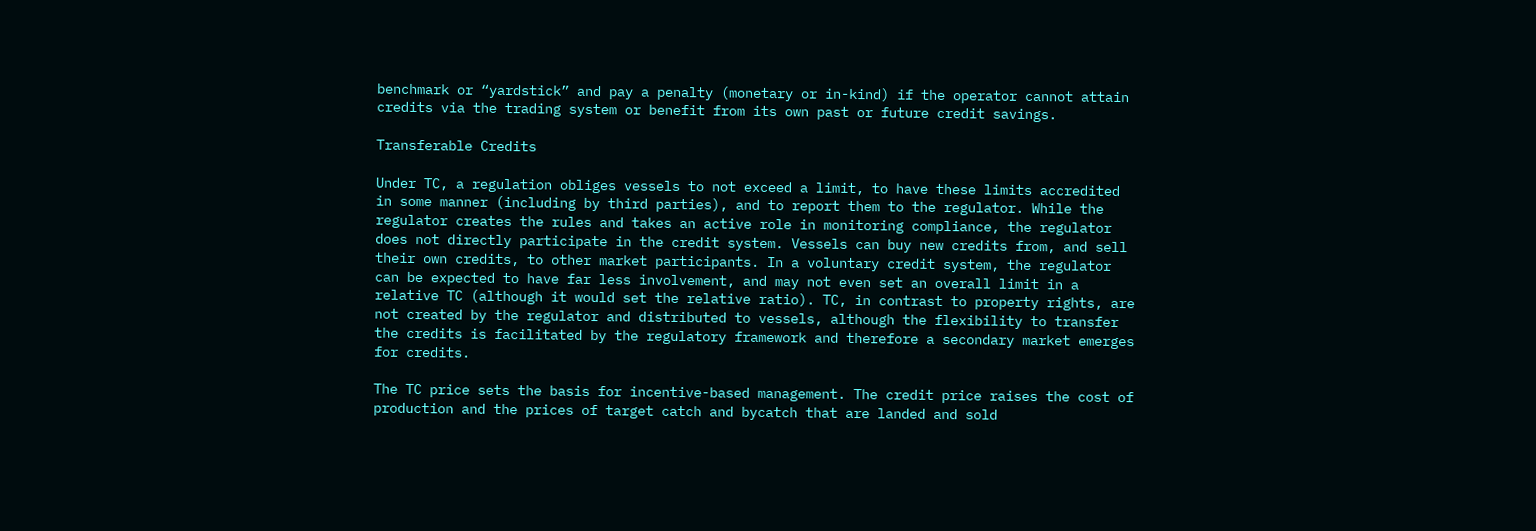benchmark or “yardstick” and pay a penalty (monetary or in-kind) if the operator cannot attain credits via the trading system or benefit from its own past or future credit savings.

Transferable Credits

Under TC, a regulation obliges vessels to not exceed a limit, to have these limits accredited in some manner (including by third parties), and to report them to the regulator. While the regulator creates the rules and takes an active role in monitoring compliance, the regulator does not directly participate in the credit system. Vessels can buy new credits from, and sell their own credits, to other market participants. In a voluntary credit system, the regulator can be expected to have far less involvement, and may not even set an overall limit in a relative TC (although it would set the relative ratio). TC, in contrast to property rights, are not created by the regulator and distributed to vessels, although the flexibility to transfer the credits is facilitated by the regulatory framework and therefore a secondary market emerges for credits.

The TC price sets the basis for incentive-based management. The credit price raises the cost of production and the prices of target catch and bycatch that are landed and sold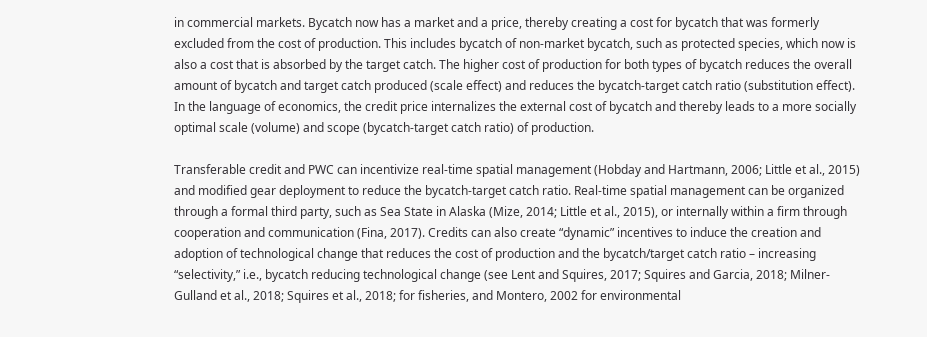in commercial markets. Bycatch now has a market and a price, thereby creating a cost for bycatch that was formerly excluded from the cost of production. This includes bycatch of non-market bycatch, such as protected species, which now is also a cost that is absorbed by the target catch. The higher cost of production for both types of bycatch reduces the overall amount of bycatch and target catch produced (scale effect) and reduces the bycatch-target catch ratio (substitution effect). In the language of economics, the credit price internalizes the external cost of bycatch and thereby leads to a more socially optimal scale (volume) and scope (bycatch-target catch ratio) of production.

Transferable credit and PWC can incentivize real-time spatial management (Hobday and Hartmann, 2006; Little et al., 2015) and modified gear deployment to reduce the bycatch-target catch ratio. Real-time spatial management can be organized through a formal third party, such as Sea State in Alaska (Mize, 2014; Little et al., 2015), or internally within a firm through cooperation and communication (Fina, 2017). Credits can also create “dynamic” incentives to induce the creation and adoption of technological change that reduces the cost of production and the bycatch/target catch ratio – increasing “selectivity,” i.e., bycatch reducing technological change (see Lent and Squires, 2017; Squires and Garcia, 2018; Milner-Gulland et al., 2018; Squires et al., 2018; for fisheries, and Montero, 2002 for environmental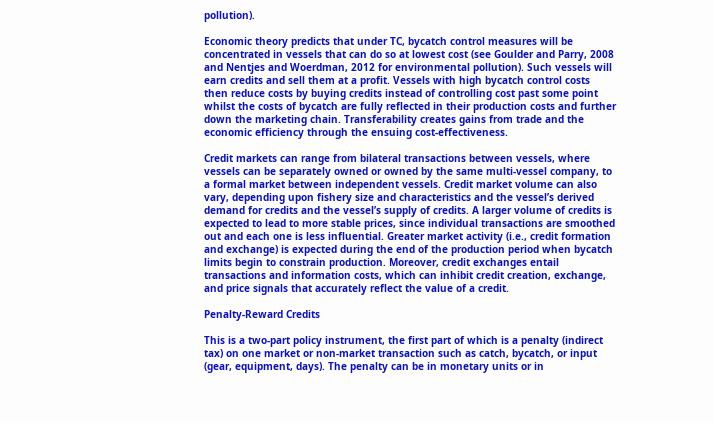pollution).

Economic theory predicts that under TC, bycatch control measures will be concentrated in vessels that can do so at lowest cost (see Goulder and Parry, 2008 and Nentjes and Woerdman, 2012 for environmental pollution). Such vessels will earn credits and sell them at a profit. Vessels with high bycatch control costs then reduce costs by buying credits instead of controlling cost past some point whilst the costs of bycatch are fully reflected in their production costs and further down the marketing chain. Transferability creates gains from trade and the economic efficiency through the ensuing cost-effectiveness.

Credit markets can range from bilateral transactions between vessels, where vessels can be separately owned or owned by the same multi-vessel company, to a formal market between independent vessels. Credit market volume can also vary, depending upon fishery size and characteristics and the vessel’s derived demand for credits and the vessel’s supply of credits. A larger volume of credits is expected to lead to more stable prices, since individual transactions are smoothed out and each one is less influential. Greater market activity (i.e., credit formation and exchange) is expected during the end of the production period when bycatch limits begin to constrain production. Moreover, credit exchanges entail transactions and information costs, which can inhibit credit creation, exchange, and price signals that accurately reflect the value of a credit.

Penalty-Reward Credits

This is a two-part policy instrument, the first part of which is a penalty (indirect tax) on one market or non-market transaction such as catch, bycatch, or input (gear, equipment, days). The penalty can be in monetary units or in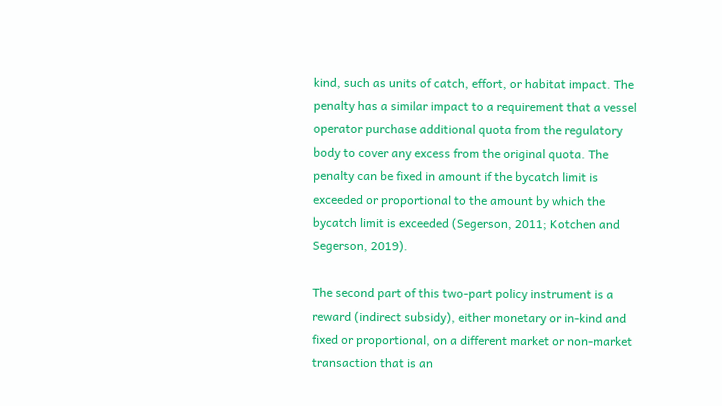kind, such as units of catch, effort, or habitat impact. The penalty has a similar impact to a requirement that a vessel operator purchase additional quota from the regulatory body to cover any excess from the original quota. The penalty can be fixed in amount if the bycatch limit is exceeded or proportional to the amount by which the bycatch limit is exceeded (Segerson, 2011; Kotchen and Segerson, 2019).

The second part of this two-part policy instrument is a reward (indirect subsidy), either monetary or in-kind and fixed or proportional, on a different market or non-market transaction that is an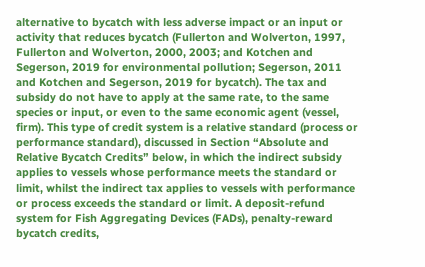alternative to bycatch with less adverse impact or an input or activity that reduces bycatch (Fullerton and Wolverton, 1997, Fullerton and Wolverton, 2000, 2003; and Kotchen and Segerson, 2019 for environmental pollution; Segerson, 2011 and Kotchen and Segerson, 2019 for bycatch). The tax and subsidy do not have to apply at the same rate, to the same species or input, or even to the same economic agent (vessel, firm). This type of credit system is a relative standard (process or performance standard), discussed in Section “Absolute and Relative Bycatch Credits” below, in which the indirect subsidy applies to vessels whose performance meets the standard or limit, whilst the indirect tax applies to vessels with performance or process exceeds the standard or limit. A deposit-refund system for Fish Aggregating Devices (FADs), penalty-reward bycatch credits,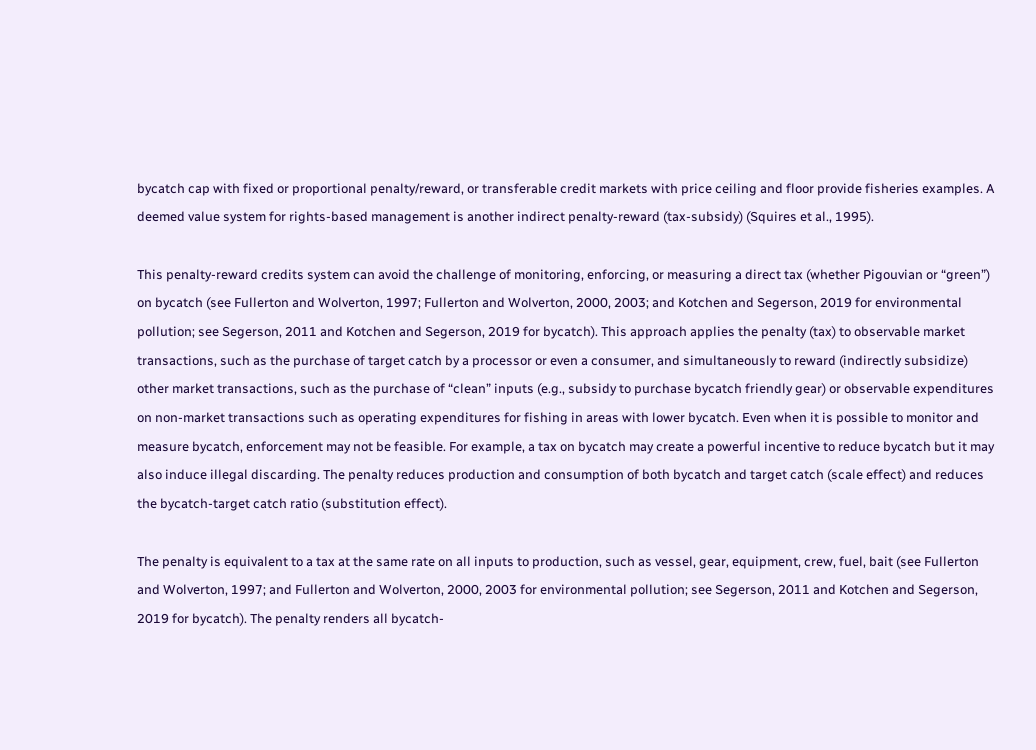bycatch cap with fixed or proportional penalty/reward, or transferable credit markets with price ceiling and floor provide fisheries examples. A deemed value system for rights-based management is another indirect penalty-reward (tax-subsidy) (Squires et al., 1995).

This penalty-reward credits system can avoid the challenge of monitoring, enforcing, or measuring a direct tax (whether Pigouvian or “green”) on bycatch (see Fullerton and Wolverton, 1997; Fullerton and Wolverton, 2000, 2003; and Kotchen and Segerson, 2019 for environmental pollution; see Segerson, 2011 and Kotchen and Segerson, 2019 for bycatch). This approach applies the penalty (tax) to observable market transactions, such as the purchase of target catch by a processor or even a consumer, and simultaneously to reward (indirectly subsidize) other market transactions, such as the purchase of “clean” inputs (e.g., subsidy to purchase bycatch friendly gear) or observable expenditures on non-market transactions such as operating expenditures for fishing in areas with lower bycatch. Even when it is possible to monitor and measure bycatch, enforcement may not be feasible. For example, a tax on bycatch may create a powerful incentive to reduce bycatch but it may also induce illegal discarding. The penalty reduces production and consumption of both bycatch and target catch (scale effect) and reduces the bycatch-target catch ratio (substitution effect).

The penalty is equivalent to a tax at the same rate on all inputs to production, such as vessel, gear, equipment, crew, fuel, bait (see Fullerton and Wolverton, 1997; and Fullerton and Wolverton, 2000, 2003 for environmental pollution; see Segerson, 2011 and Kotchen and Segerson, 2019 for bycatch). The penalty renders all bycatch-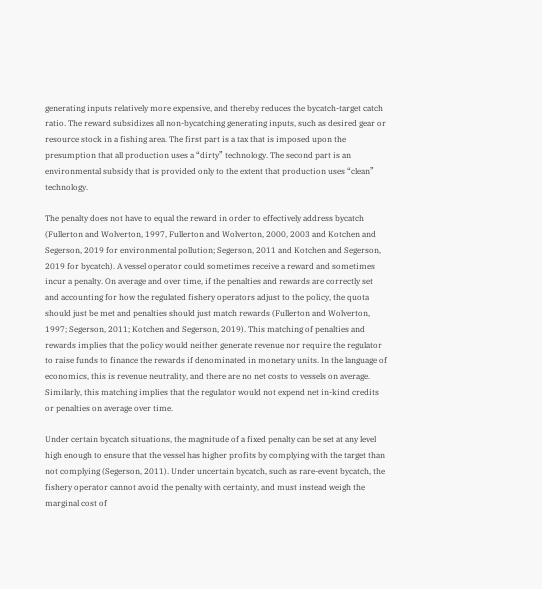generating inputs relatively more expensive, and thereby reduces the bycatch-target catch ratio. The reward subsidizes all non-bycatching generating inputs, such as desired gear or resource stock in a fishing area. The first part is a tax that is imposed upon the presumption that all production uses a “dirty” technology. The second part is an environmental subsidy that is provided only to the extent that production uses “clean” technology.

The penalty does not have to equal the reward in order to effectively address bycatch (Fullerton and Wolverton, 1997, Fullerton and Wolverton, 2000, 2003 and Kotchen and Segerson, 2019 for environmental pollution; Segerson, 2011 and Kotchen and Segerson, 2019 for bycatch). A vessel operator could sometimes receive a reward and sometimes incur a penalty. On average and over time, if the penalties and rewards are correctly set and accounting for how the regulated fishery operators adjust to the policy, the quota should just be met and penalties should just match rewards (Fullerton and Wolverton, 1997; Segerson, 2011; Kotchen and Segerson, 2019). This matching of penalties and rewards implies that the policy would neither generate revenue nor require the regulator to raise funds to finance the rewards if denominated in monetary units. In the language of economics, this is revenue neutrality, and there are no net costs to vessels on average. Similarly, this matching implies that the regulator would not expend net in-kind credits or penalties on average over time.

Under certain bycatch situations, the magnitude of a fixed penalty can be set at any level high enough to ensure that the vessel has higher profits by complying with the target than not complying (Segerson, 2011). Under uncertain bycatch, such as rare-event bycatch, the fishery operator cannot avoid the penalty with certainty, and must instead weigh the marginal cost of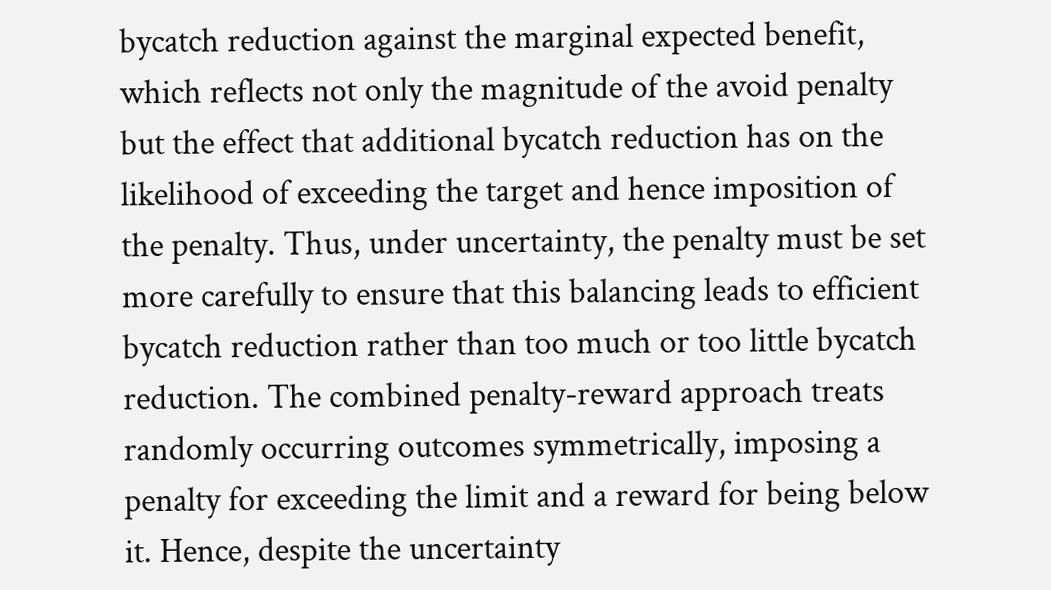bycatch reduction against the marginal expected benefit, which reflects not only the magnitude of the avoid penalty but the effect that additional bycatch reduction has on the likelihood of exceeding the target and hence imposition of the penalty. Thus, under uncertainty, the penalty must be set more carefully to ensure that this balancing leads to efficient bycatch reduction rather than too much or too little bycatch reduction. The combined penalty-reward approach treats randomly occurring outcomes symmetrically, imposing a penalty for exceeding the limit and a reward for being below it. Hence, despite the uncertainty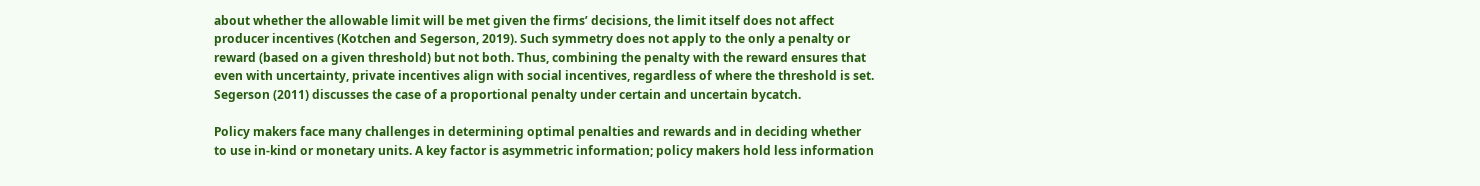about whether the allowable limit will be met given the firms’ decisions, the limit itself does not affect producer incentives (Kotchen and Segerson, 2019). Such symmetry does not apply to the only a penalty or reward (based on a given threshold) but not both. Thus, combining the penalty with the reward ensures that even with uncertainty, private incentives align with social incentives, regardless of where the threshold is set. Segerson (2011) discusses the case of a proportional penalty under certain and uncertain bycatch.

Policy makers face many challenges in determining optimal penalties and rewards and in deciding whether to use in-kind or monetary units. A key factor is asymmetric information; policy makers hold less information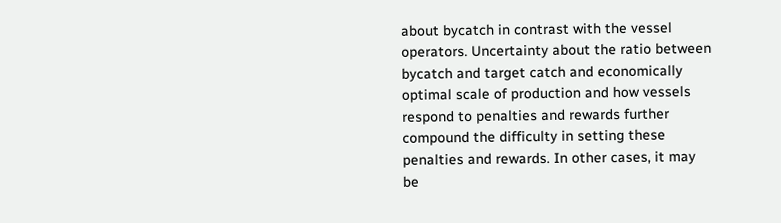about bycatch in contrast with the vessel operators. Uncertainty about the ratio between bycatch and target catch and economically optimal scale of production and how vessels respond to penalties and rewards further compound the difficulty in setting these penalties and rewards. In other cases, it may be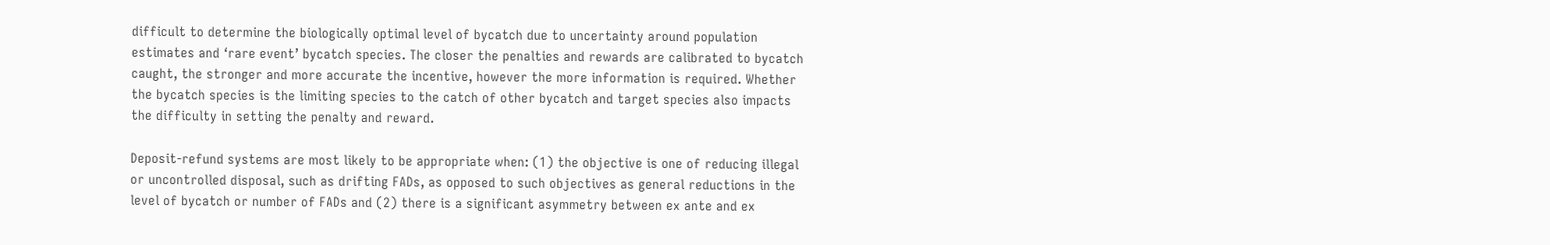difficult to determine the biologically optimal level of bycatch due to uncertainty around population estimates and ‘rare event’ bycatch species. The closer the penalties and rewards are calibrated to bycatch caught, the stronger and more accurate the incentive, however the more information is required. Whether the bycatch species is the limiting species to the catch of other bycatch and target species also impacts the difficulty in setting the penalty and reward.

Deposit-refund systems are most likely to be appropriate when: (1) the objective is one of reducing illegal or uncontrolled disposal, such as drifting FADs, as opposed to such objectives as general reductions in the level of bycatch or number of FADs and (2) there is a significant asymmetry between ex ante and ex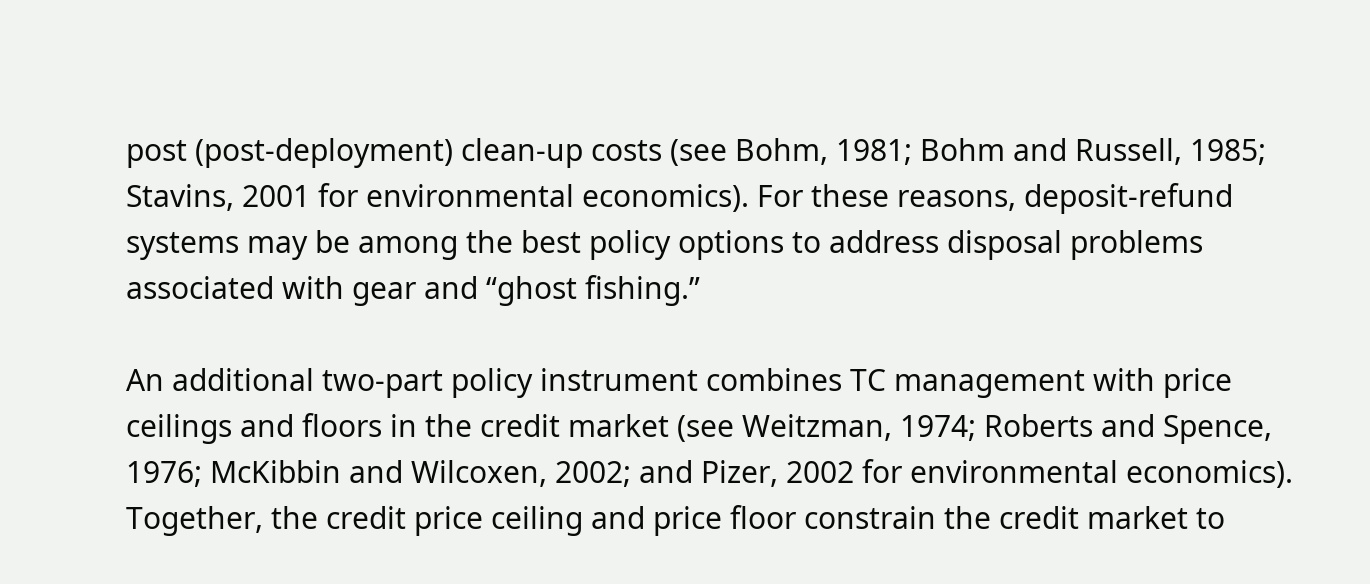post (post-deployment) clean-up costs (see Bohm, 1981; Bohm and Russell, 1985; Stavins, 2001 for environmental economics). For these reasons, deposit-refund systems may be among the best policy options to address disposal problems associated with gear and “ghost fishing.”

An additional two-part policy instrument combines TC management with price ceilings and floors in the credit market (see Weitzman, 1974; Roberts and Spence, 1976; McKibbin and Wilcoxen, 2002; and Pizer, 2002 for environmental economics). Together, the credit price ceiling and price floor constrain the credit market to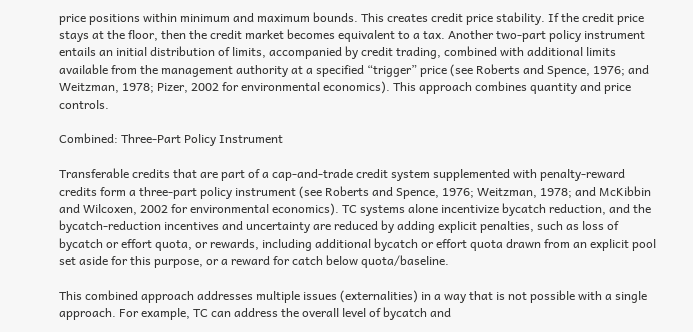price positions within minimum and maximum bounds. This creates credit price stability. If the credit price stays at the floor, then the credit market becomes equivalent to a tax. Another two-part policy instrument entails an initial distribution of limits, accompanied by credit trading, combined with additional limits available from the management authority at a specified “trigger” price (see Roberts and Spence, 1976; and Weitzman, 1978; Pizer, 2002 for environmental economics). This approach combines quantity and price controls.

Combined: Three-Part Policy Instrument

Transferable credits that are part of a cap-and-trade credit system supplemented with penalty-reward credits form a three-part policy instrument (see Roberts and Spence, 1976; Weitzman, 1978; and McKibbin and Wilcoxen, 2002 for environmental economics). TC systems alone incentivize bycatch reduction, and the bycatch-reduction incentives and uncertainty are reduced by adding explicit penalties, such as loss of bycatch or effort quota, or rewards, including additional bycatch or effort quota drawn from an explicit pool set aside for this purpose, or a reward for catch below quota/baseline.

This combined approach addresses multiple issues (externalities) in a way that is not possible with a single approach. For example, TC can address the overall level of bycatch and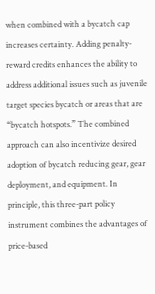when combined with a bycatch cap increases certainty. Adding penalty-reward credits enhances the ability to address additional issues such as juvenile target species bycatch or areas that are “bycatch hotspots.” The combined approach can also incentivize desired adoption of bycatch reducing gear, gear deployment, and equipment. In principle, this three-part policy instrument combines the advantages of price-based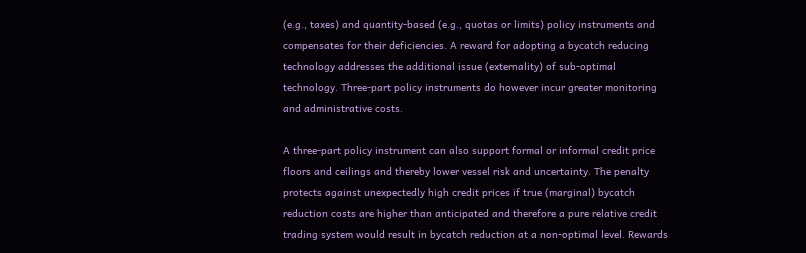(e.g., taxes) and quantity-based (e.g., quotas or limits) policy instruments and compensates for their deficiencies. A reward for adopting a bycatch reducing technology addresses the additional issue (externality) of sub-optimal technology. Three-part policy instruments do however incur greater monitoring and administrative costs.

A three-part policy instrument can also support formal or informal credit price floors and ceilings and thereby lower vessel risk and uncertainty. The penalty protects against unexpectedly high credit prices if true (marginal) bycatch reduction costs are higher than anticipated and therefore a pure relative credit trading system would result in bycatch reduction at a non-optimal level. Rewards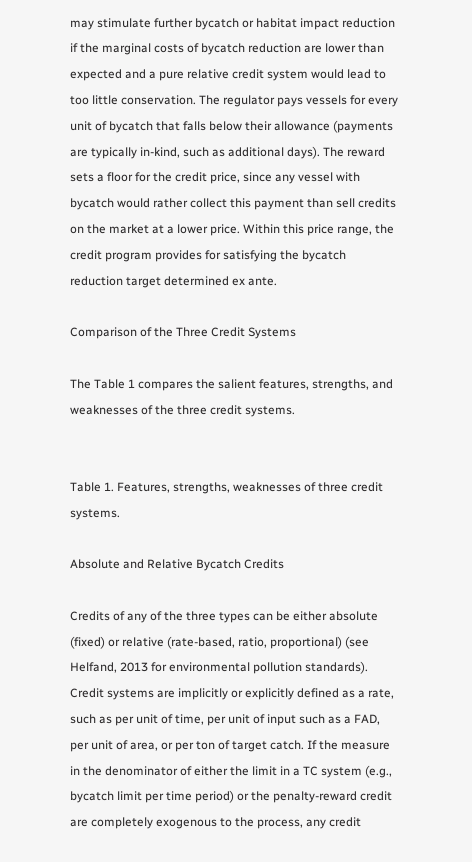may stimulate further bycatch or habitat impact reduction if the marginal costs of bycatch reduction are lower than expected and a pure relative credit system would lead to too little conservation. The regulator pays vessels for every unit of bycatch that falls below their allowance (payments are typically in-kind, such as additional days). The reward sets a floor for the credit price, since any vessel with bycatch would rather collect this payment than sell credits on the market at a lower price. Within this price range, the credit program provides for satisfying the bycatch reduction target determined ex ante.

Comparison of the Three Credit Systems

The Table 1 compares the salient features, strengths, and weaknesses of the three credit systems.


Table 1. Features, strengths, weaknesses of three credit systems.

Absolute and Relative Bycatch Credits

Credits of any of the three types can be either absolute (fixed) or relative (rate-based, ratio, proportional) (see Helfand, 2013 for environmental pollution standards). Credit systems are implicitly or explicitly defined as a rate, such as per unit of time, per unit of input such as a FAD, per unit of area, or per ton of target catch. If the measure in the denominator of either the limit in a TC system (e.g., bycatch limit per time period) or the penalty-reward credit are completely exogenous to the process, any credit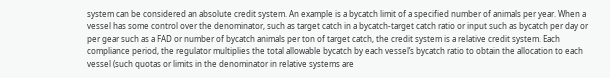system can be considered an absolute credit system. An example is a bycatch limit of a specified number of animals per year. When a vessel has some control over the denominator, such as target catch in a bycatch-target catch ratio or input such as bycatch per day or per gear such as a FAD or number of bycatch animals per ton of target catch, the credit system is a relative credit system. Each compliance period, the regulator multiplies the total allowable bycatch by each vessel’s bycatch ratio to obtain the allocation to each vessel (such quotas or limits in the denominator in relative systems are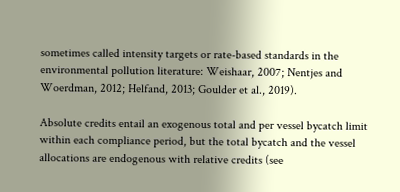sometimes called intensity targets or rate-based standards in the environmental pollution literature: Weishaar, 2007; Nentjes and Woerdman, 2012; Helfand, 2013; Goulder et al., 2019).

Absolute credits entail an exogenous total and per vessel bycatch limit within each compliance period, but the total bycatch and the vessel allocations are endogenous with relative credits (see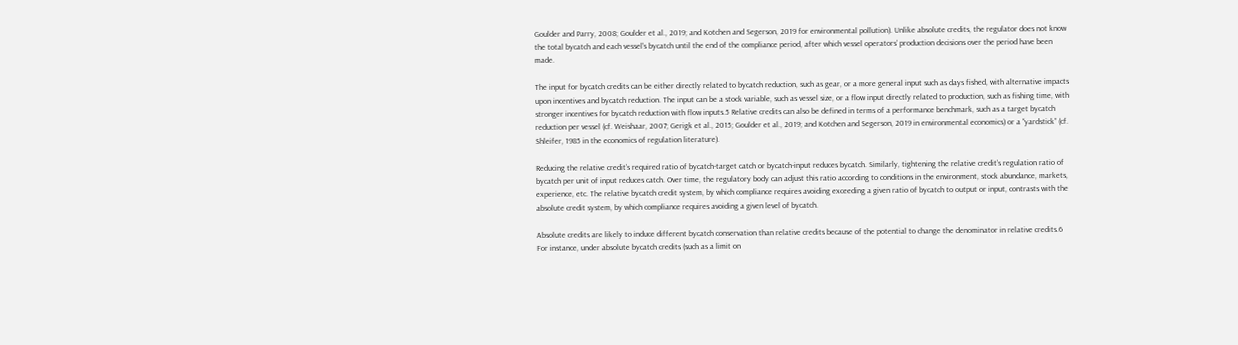Goulder and Parry, 2008; Goulder et al., 2019; and Kotchen and Segerson, 2019 for environmental pollution). Unlike absolute credits, the regulator does not know the total bycatch and each vessel’s bycatch until the end of the compliance period, after which vessel operators’ production decisions over the period have been made.

The input for bycatch credits can be either directly related to bycatch reduction, such as gear, or a more general input such as days fished, with alternative impacts upon incentives and bycatch reduction. The input can be a stock variable, such as vessel size, or a flow input directly related to production, such as fishing time, with stronger incentives for bycatch reduction with flow inputs.5 Relative credits can also be defined in terms of a performance benchmark, such as a target bycatch reduction per vessel (cf. Weishaar, 2007; Gerigk et al., 2015; Goulder et al., 2019; and Kotchen and Segerson, 2019 in environmental economics) or a “yardstick” (cf. Shleifer, 1985 in the economics of regulation literature).

Reducing the relative credit’s required ratio of bycatch-target catch or bycatch-input reduces bycatch. Similarly, tightening the relative credit’s regulation ratio of bycatch per unit of input reduces catch. Over time, the regulatory body can adjust this ratio according to conditions in the environment, stock abundance, markets, experience, etc. The relative bycatch credit system, by which compliance requires avoiding exceeding a given ratio of bycatch to output or input, contrasts with the absolute credit system, by which compliance requires avoiding a given level of bycatch.

Absolute credits are likely to induce different bycatch conservation than relative credits because of the potential to change the denominator in relative credits.6 For instance, under absolute bycatch credits (such as a limit on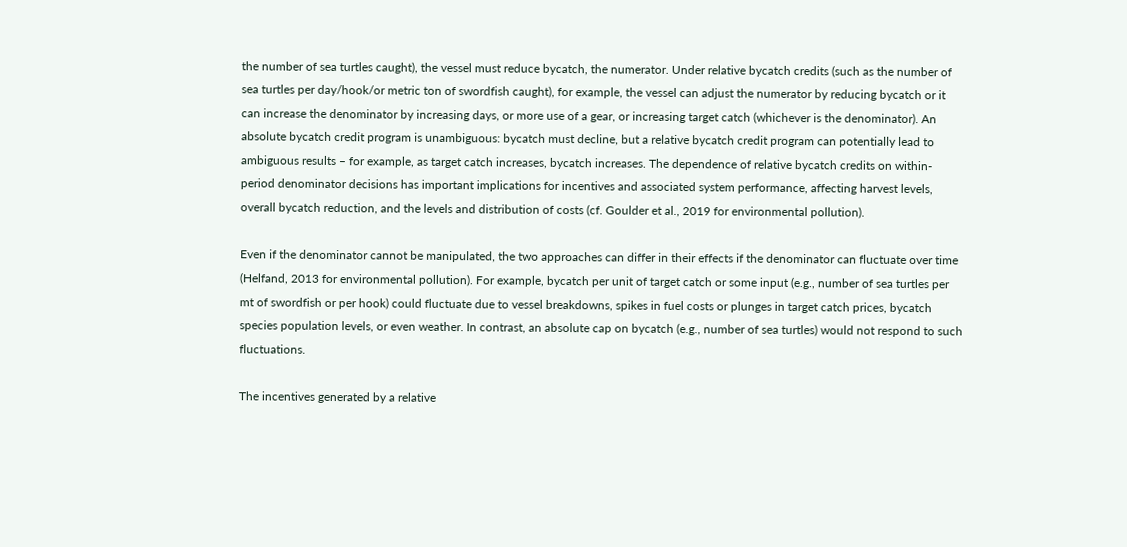the number of sea turtles caught), the vessel must reduce bycatch, the numerator. Under relative bycatch credits (such as the number of sea turtles per day/hook/or metric ton of swordfish caught), for example, the vessel can adjust the numerator by reducing bycatch or it can increase the denominator by increasing days, or more use of a gear, or increasing target catch (whichever is the denominator). An absolute bycatch credit program is unambiguous: bycatch must decline, but a relative bycatch credit program can potentially lead to ambiguous results – for example, as target catch increases, bycatch increases. The dependence of relative bycatch credits on within-period denominator decisions has important implications for incentives and associated system performance, affecting harvest levels, overall bycatch reduction, and the levels and distribution of costs (cf. Goulder et al., 2019 for environmental pollution).

Even if the denominator cannot be manipulated, the two approaches can differ in their effects if the denominator can fluctuate over time (Helfand, 2013 for environmental pollution). For example, bycatch per unit of target catch or some input (e.g., number of sea turtles per mt of swordfish or per hook) could fluctuate due to vessel breakdowns, spikes in fuel costs or plunges in target catch prices, bycatch species population levels, or even weather. In contrast, an absolute cap on bycatch (e.g., number of sea turtles) would not respond to such fluctuations.

The incentives generated by a relative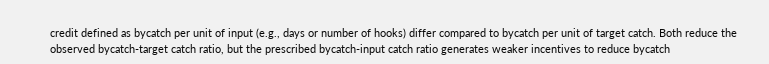credit defined as bycatch per unit of input (e.g., days or number of hooks) differ compared to bycatch per unit of target catch. Both reduce the observed bycatch-target catch ratio, but the prescribed bycatch-input catch ratio generates weaker incentives to reduce bycatch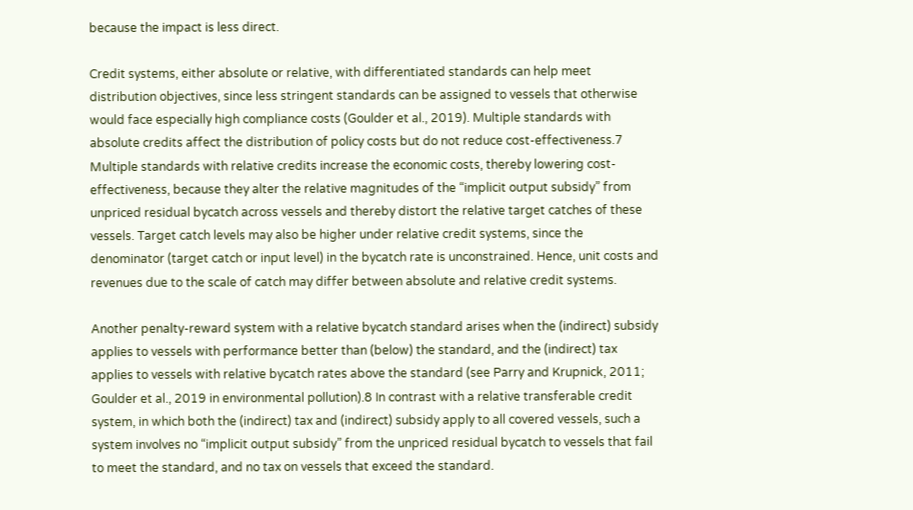because the impact is less direct.

Credit systems, either absolute or relative, with differentiated standards can help meet distribution objectives, since less stringent standards can be assigned to vessels that otherwise would face especially high compliance costs (Goulder et al., 2019). Multiple standards with absolute credits affect the distribution of policy costs but do not reduce cost-effectiveness.7 Multiple standards with relative credits increase the economic costs, thereby lowering cost-effectiveness, because they alter the relative magnitudes of the “implicit output subsidy” from unpriced residual bycatch across vessels and thereby distort the relative target catches of these vessels. Target catch levels may also be higher under relative credit systems, since the denominator (target catch or input level) in the bycatch rate is unconstrained. Hence, unit costs and revenues due to the scale of catch may differ between absolute and relative credit systems.

Another penalty-reward system with a relative bycatch standard arises when the (indirect) subsidy applies to vessels with performance better than (below) the standard, and the (indirect) tax applies to vessels with relative bycatch rates above the standard (see Parry and Krupnick, 2011; Goulder et al., 2019 in environmental pollution).8 In contrast with a relative transferable credit system, in which both the (indirect) tax and (indirect) subsidy apply to all covered vessels, such a system involves no “implicit output subsidy” from the unpriced residual bycatch to vessels that fail to meet the standard, and no tax on vessels that exceed the standard.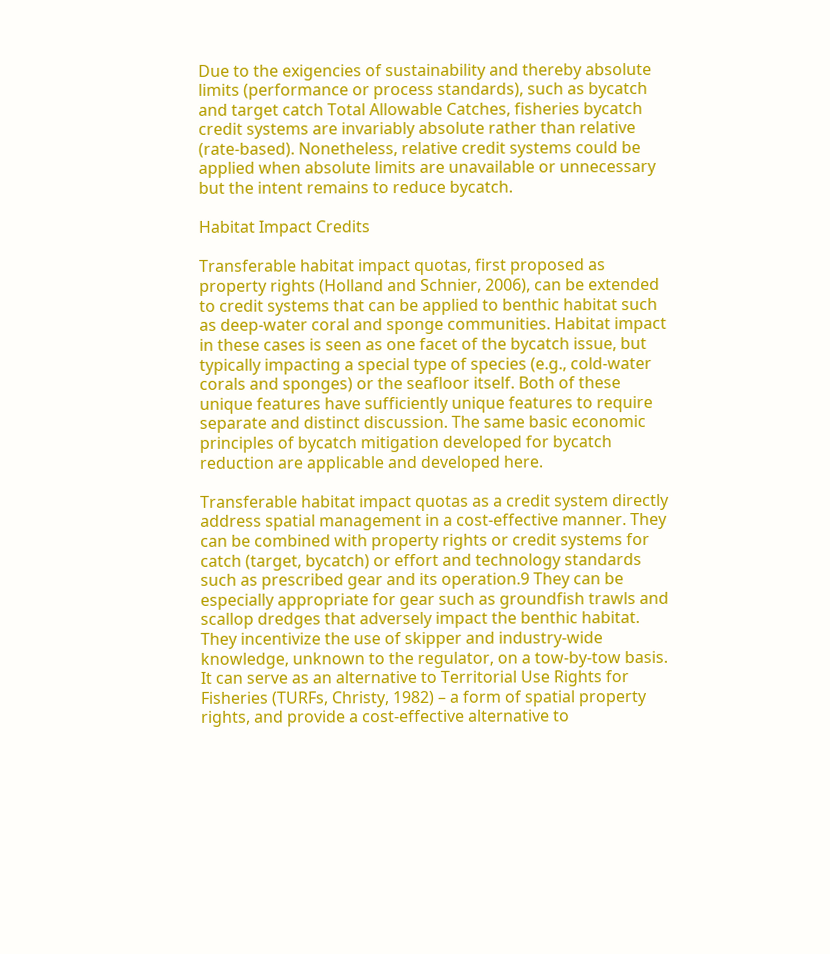Due to the exigencies of sustainability and thereby absolute limits (performance or process standards), such as bycatch and target catch Total Allowable Catches, fisheries bycatch credit systems are invariably absolute rather than relative (rate-based). Nonetheless, relative credit systems could be applied when absolute limits are unavailable or unnecessary but the intent remains to reduce bycatch.

Habitat Impact Credits

Transferable habitat impact quotas, first proposed as property rights (Holland and Schnier, 2006), can be extended to credit systems that can be applied to benthic habitat such as deep-water coral and sponge communities. Habitat impact in these cases is seen as one facet of the bycatch issue, but typically impacting a special type of species (e.g., cold-water corals and sponges) or the seafloor itself. Both of these unique features have sufficiently unique features to require separate and distinct discussion. The same basic economic principles of bycatch mitigation developed for bycatch reduction are applicable and developed here.

Transferable habitat impact quotas as a credit system directly address spatial management in a cost-effective manner. They can be combined with property rights or credit systems for catch (target, bycatch) or effort and technology standards such as prescribed gear and its operation.9 They can be especially appropriate for gear such as groundfish trawls and scallop dredges that adversely impact the benthic habitat. They incentivize the use of skipper and industry-wide knowledge, unknown to the regulator, on a tow-by-tow basis. It can serve as an alternative to Territorial Use Rights for Fisheries (TURFs, Christy, 1982) – a form of spatial property rights, and provide a cost-effective alternative to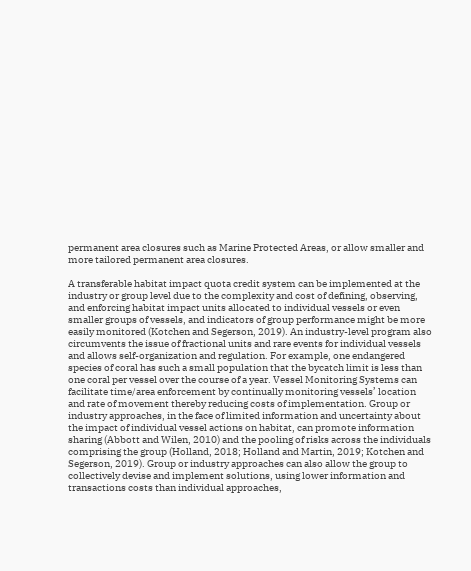permanent area closures such as Marine Protected Areas, or allow smaller and more tailored permanent area closures.

A transferable habitat impact quota credit system can be implemented at the industry or group level due to the complexity and cost of defining, observing, and enforcing habitat impact units allocated to individual vessels or even smaller groups of vessels, and indicators of group performance might be more easily monitored (Kotchen and Segerson, 2019). An industry-level program also circumvents the issue of fractional units and rare events for individual vessels and allows self-organization and regulation. For example, one endangered species of coral has such a small population that the bycatch limit is less than one coral per vessel over the course of a year. Vessel Monitoring Systems can facilitate time/area enforcement by continually monitoring vessels’ location and rate of movement thereby reducing costs of implementation. Group or industry approaches, in the face of limited information and uncertainty about the impact of individual vessel actions on habitat, can promote information sharing (Abbott and Wilen, 2010) and the pooling of risks across the individuals comprising the group (Holland, 2018; Holland and Martin, 2019; Kotchen and Segerson, 2019). Group or industry approaches can also allow the group to collectively devise and implement solutions, using lower information and transactions costs than individual approaches,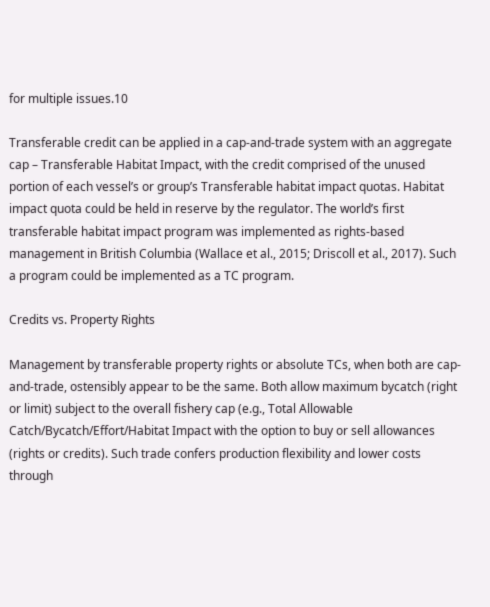for multiple issues.10

Transferable credit can be applied in a cap-and-trade system with an aggregate cap – Transferable Habitat Impact, with the credit comprised of the unused portion of each vessel’s or group’s Transferable habitat impact quotas. Habitat impact quota could be held in reserve by the regulator. The world’s first transferable habitat impact program was implemented as rights-based management in British Columbia (Wallace et al., 2015; Driscoll et al., 2017). Such a program could be implemented as a TC program.

Credits vs. Property Rights

Management by transferable property rights or absolute TCs, when both are cap-and-trade, ostensibly appear to be the same. Both allow maximum bycatch (right or limit) subject to the overall fishery cap (e.g., Total Allowable Catch/Bycatch/Effort/Habitat Impact with the option to buy or sell allowances (rights or credits). Such trade confers production flexibility and lower costs through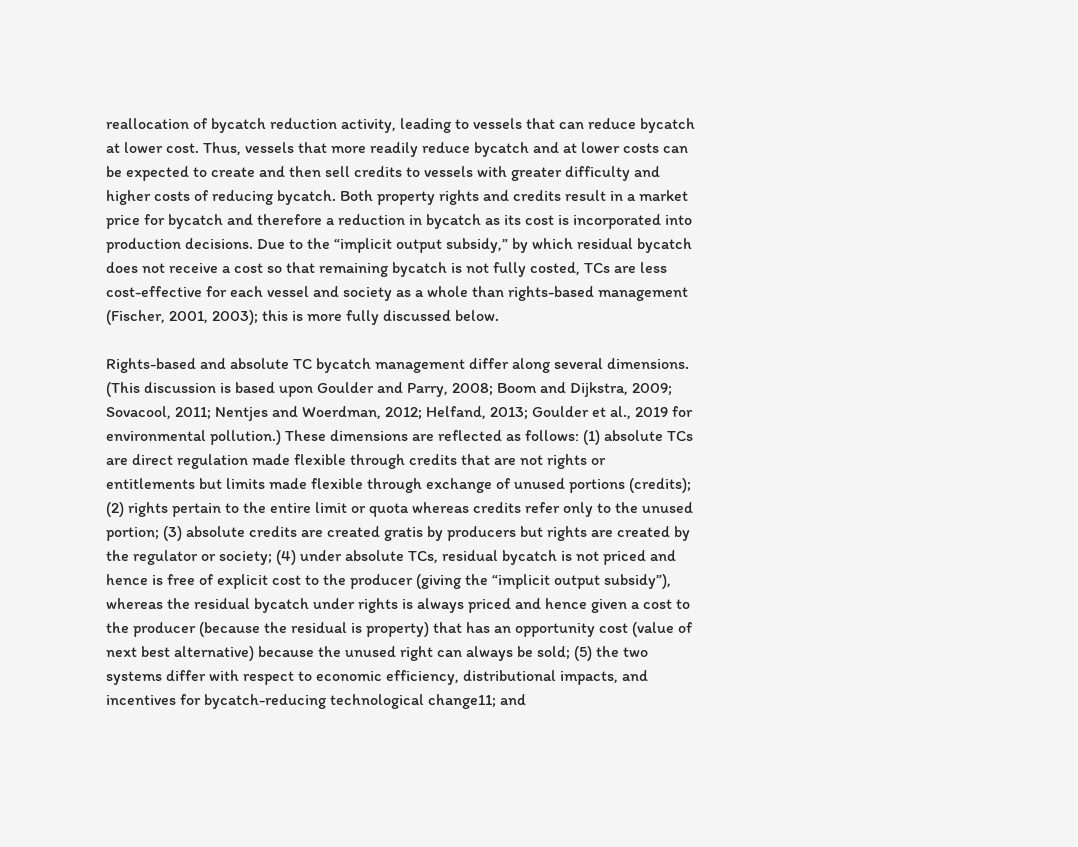reallocation of bycatch reduction activity, leading to vessels that can reduce bycatch at lower cost. Thus, vessels that more readily reduce bycatch and at lower costs can be expected to create and then sell credits to vessels with greater difficulty and higher costs of reducing bycatch. Both property rights and credits result in a market price for bycatch and therefore a reduction in bycatch as its cost is incorporated into production decisions. Due to the “implicit output subsidy,” by which residual bycatch does not receive a cost so that remaining bycatch is not fully costed, TCs are less cost-effective for each vessel and society as a whole than rights-based management (Fischer, 2001, 2003); this is more fully discussed below.

Rights-based and absolute TC bycatch management differ along several dimensions. (This discussion is based upon Goulder and Parry, 2008; Boom and Dijkstra, 2009; Sovacool, 2011; Nentjes and Woerdman, 2012; Helfand, 2013; Goulder et al., 2019 for environmental pollution.) These dimensions are reflected as follows: (1) absolute TCs are direct regulation made flexible through credits that are not rights or entitlements but limits made flexible through exchange of unused portions (credits); (2) rights pertain to the entire limit or quota whereas credits refer only to the unused portion; (3) absolute credits are created gratis by producers but rights are created by the regulator or society; (4) under absolute TCs, residual bycatch is not priced and hence is free of explicit cost to the producer (giving the “implicit output subsidy”), whereas the residual bycatch under rights is always priced and hence given a cost to the producer (because the residual is property) that has an opportunity cost (value of next best alternative) because the unused right can always be sold; (5) the two systems differ with respect to economic efficiency, distributional impacts, and incentives for bycatch-reducing technological change11; and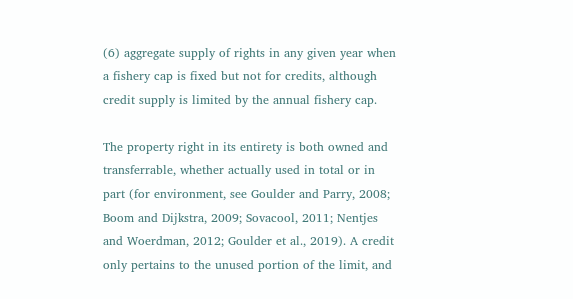(6) aggregate supply of rights in any given year when a fishery cap is fixed but not for credits, although credit supply is limited by the annual fishery cap.

The property right in its entirety is both owned and transferrable, whether actually used in total or in part (for environment, see Goulder and Parry, 2008; Boom and Dijkstra, 2009; Sovacool, 2011; Nentjes and Woerdman, 2012; Goulder et al., 2019). A credit only pertains to the unused portion of the limit, and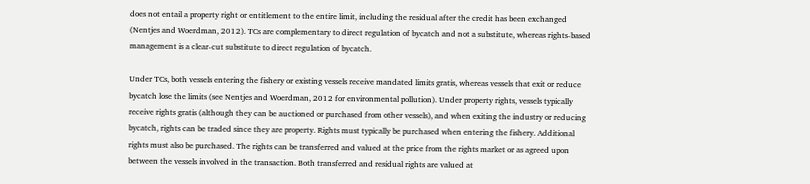does not entail a property right or entitlement to the entire limit, including the residual after the credit has been exchanged (Nentjes and Woerdman, 2012). TCs are complementary to direct regulation of bycatch and not a substitute, whereas rights-based management is a clear-cut substitute to direct regulation of bycatch.

Under TCs, both vessels entering the fishery or existing vessels receive mandated limits gratis, whereas vessels that exit or reduce bycatch lose the limits (see Nentjes and Woerdman, 2012 for environmental pollution). Under property rights, vessels typically receive rights gratis (although they can be auctioned or purchased from other vessels), and when exiting the industry or reducing bycatch, rights can be traded since they are property. Rights must typically be purchased when entering the fishery. Additional rights must also be purchased. The rights can be transferred and valued at the price from the rights market or as agreed upon between the vessels involved in the transaction. Both transferred and residual rights are valued at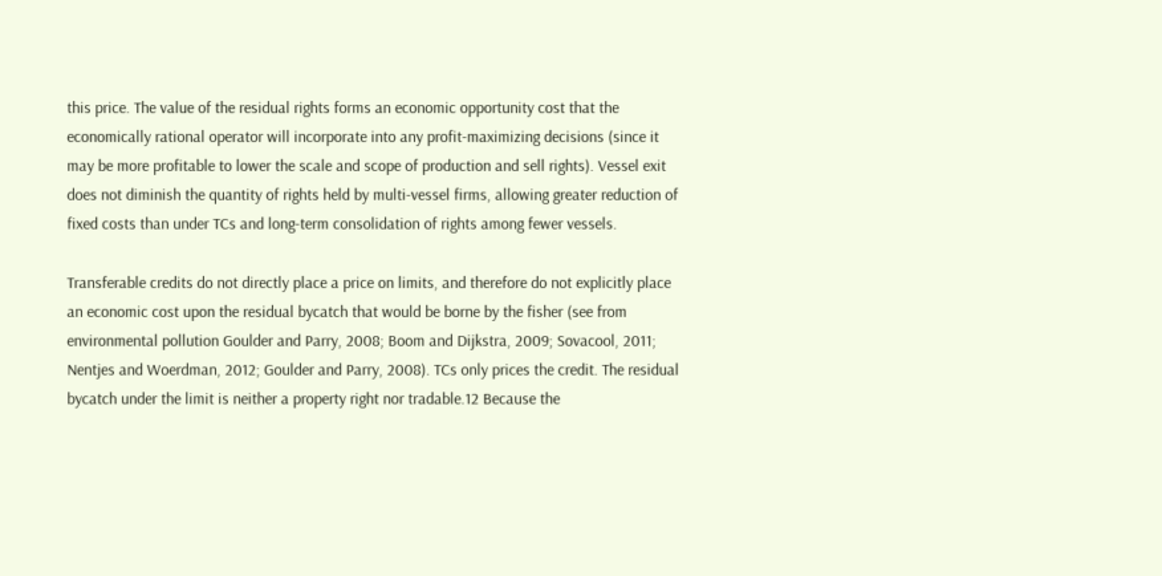this price. The value of the residual rights forms an economic opportunity cost that the economically rational operator will incorporate into any profit-maximizing decisions (since it may be more profitable to lower the scale and scope of production and sell rights). Vessel exit does not diminish the quantity of rights held by multi-vessel firms, allowing greater reduction of fixed costs than under TCs and long-term consolidation of rights among fewer vessels.

Transferable credits do not directly place a price on limits, and therefore do not explicitly place an economic cost upon the residual bycatch that would be borne by the fisher (see from environmental pollution Goulder and Parry, 2008; Boom and Dijkstra, 2009; Sovacool, 2011; Nentjes and Woerdman, 2012; Goulder and Parry, 2008). TCs only prices the credit. The residual bycatch under the limit is neither a property right nor tradable.12 Because the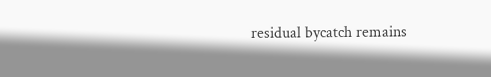residual bycatch remains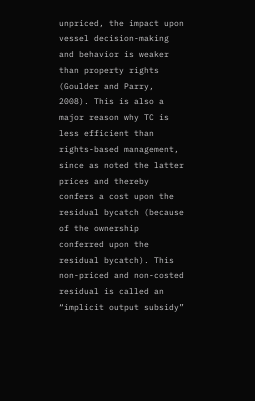unpriced, the impact upon vessel decision-making and behavior is weaker than property rights (Goulder and Parry, 2008). This is also a major reason why TC is less efficient than rights-based management, since as noted the latter prices and thereby confers a cost upon the residual bycatch (because of the ownership conferred upon the residual bycatch). This non-priced and non-costed residual is called an “implicit output subsidy”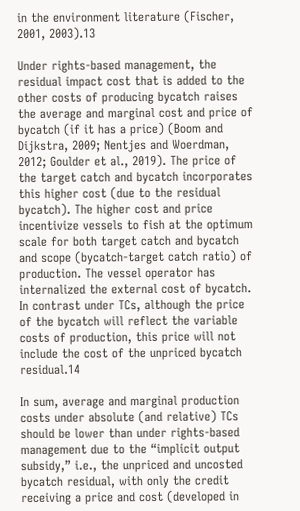in the environment literature (Fischer, 2001, 2003).13

Under rights-based management, the residual impact cost that is added to the other costs of producing bycatch raises the average and marginal cost and price of bycatch (if it has a price) (Boom and Dijkstra, 2009; Nentjes and Woerdman, 2012; Goulder et al., 2019). The price of the target catch and bycatch incorporates this higher cost (due to the residual bycatch). The higher cost and price incentivize vessels to fish at the optimum scale for both target catch and bycatch and scope (bycatch-target catch ratio) of production. The vessel operator has internalized the external cost of bycatch. In contrast under TCs, although the price of the bycatch will reflect the variable costs of production, this price will not include the cost of the unpriced bycatch residual.14

In sum, average and marginal production costs under absolute (and relative) TCs should be lower than under rights-based management due to the “implicit output subsidy,” i.e., the unpriced and uncosted bycatch residual, with only the credit receiving a price and cost (developed in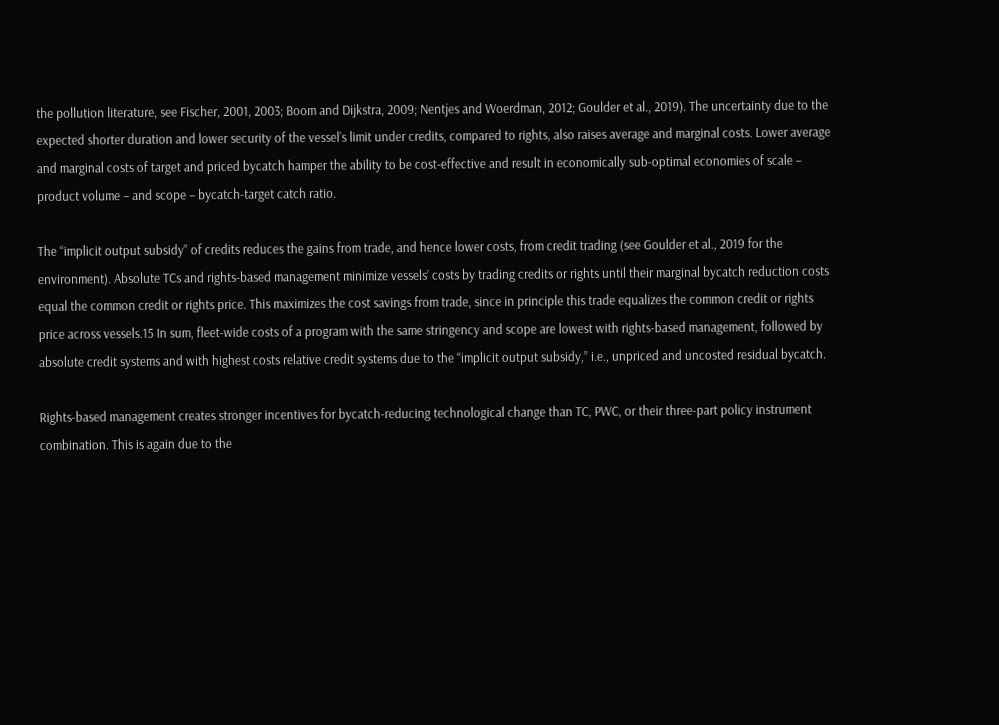the pollution literature, see Fischer, 2001, 2003; Boom and Dijkstra, 2009; Nentjes and Woerdman, 2012; Goulder et al., 2019). The uncertainty due to the expected shorter duration and lower security of the vessel’s limit under credits, compared to rights, also raises average and marginal costs. Lower average and marginal costs of target and priced bycatch hamper the ability to be cost-effective and result in economically sub-optimal economies of scale – product volume – and scope – bycatch-target catch ratio.

The “implicit output subsidy” of credits reduces the gains from trade, and hence lower costs, from credit trading (see Goulder et al., 2019 for the environment). Absolute TCs and rights-based management minimize vessels’ costs by trading credits or rights until their marginal bycatch reduction costs equal the common credit or rights price. This maximizes the cost savings from trade, since in principle this trade equalizes the common credit or rights price across vessels.15 In sum, fleet-wide costs of a program with the same stringency and scope are lowest with rights-based management, followed by absolute credit systems and with highest costs relative credit systems due to the “implicit output subsidy,” i.e., unpriced and uncosted residual bycatch.

Rights-based management creates stronger incentives for bycatch-reducing technological change than TC, PWC, or their three-part policy instrument combination. This is again due to the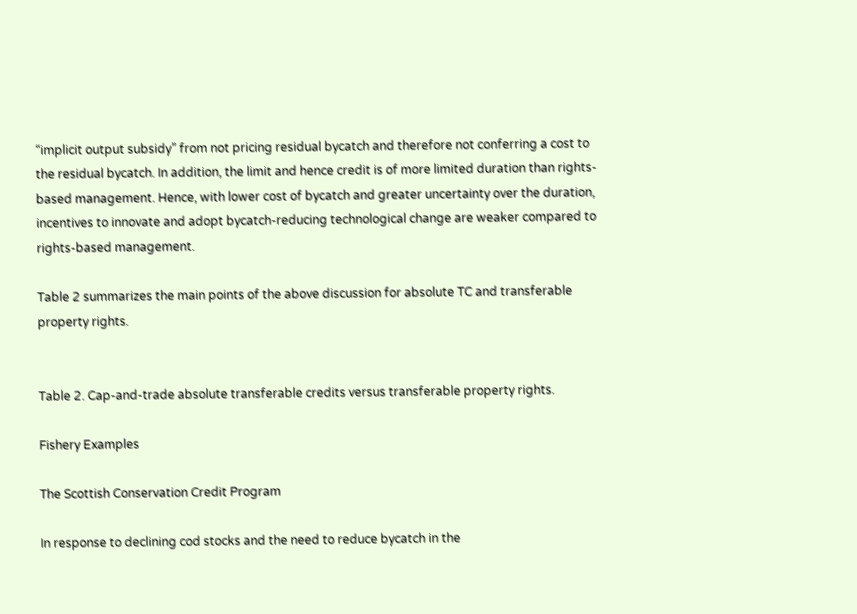“implicit output subsidy” from not pricing residual bycatch and therefore not conferring a cost to the residual bycatch. In addition, the limit and hence credit is of more limited duration than rights-based management. Hence, with lower cost of bycatch and greater uncertainty over the duration, incentives to innovate and adopt bycatch-reducing technological change are weaker compared to rights-based management.

Table 2 summarizes the main points of the above discussion for absolute TC and transferable property rights.


Table 2. Cap-and-trade absolute transferable credits versus transferable property rights.

Fishery Examples

The Scottish Conservation Credit Program

In response to declining cod stocks and the need to reduce bycatch in the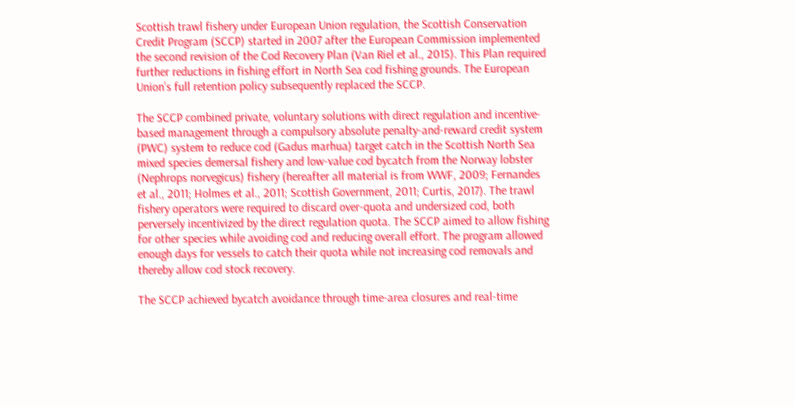Scottish trawl fishery under European Union regulation, the Scottish Conservation Credit Program (SCCP) started in 2007 after the European Commission implemented the second revision of the Cod Recovery Plan (Van Riel et al., 2015). This Plan required further reductions in fishing effort in North Sea cod fishing grounds. The European Union’s full retention policy subsequently replaced the SCCP.

The SCCP combined private, voluntary solutions with direct regulation and incentive-based management through a compulsory absolute penalty-and-reward credit system (PWC) system to reduce cod (Gadus marhua) target catch in the Scottish North Sea mixed species demersal fishery and low-value cod bycatch from the Norway lobster (Nephrops norvegicus) fishery (hereafter all material is from WWF, 2009; Fernandes et al., 2011; Holmes et al., 2011; Scottish Government, 2011; Curtis, 2017). The trawl fishery operators were required to discard over-quota and undersized cod, both perversely incentivized by the direct regulation quota. The SCCP aimed to allow fishing for other species while avoiding cod and reducing overall effort. The program allowed enough days for vessels to catch their quota while not increasing cod removals and thereby allow cod stock recovery.

The SCCP achieved bycatch avoidance through time-area closures and real-time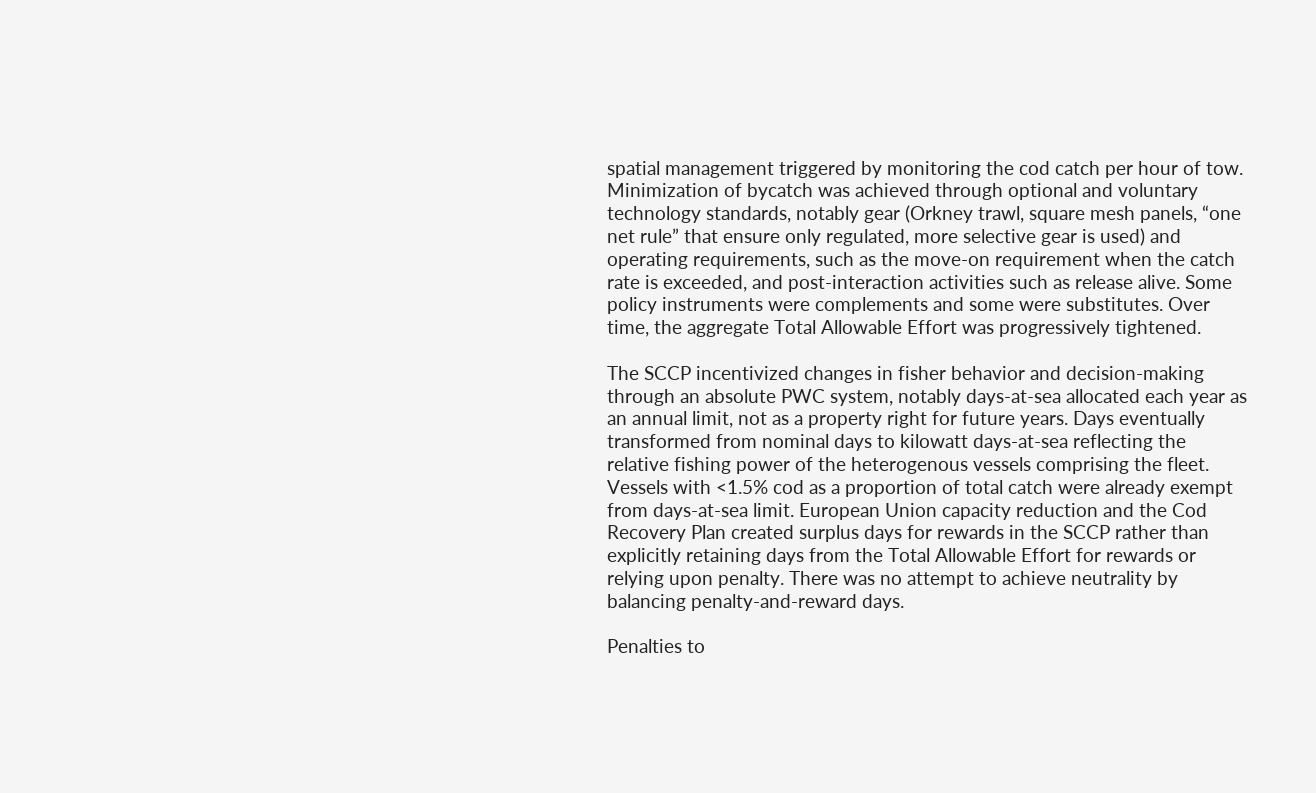spatial management triggered by monitoring the cod catch per hour of tow. Minimization of bycatch was achieved through optional and voluntary technology standards, notably gear (Orkney trawl, square mesh panels, “one net rule” that ensure only regulated, more selective gear is used) and operating requirements, such as the move-on requirement when the catch rate is exceeded, and post-interaction activities such as release alive. Some policy instruments were complements and some were substitutes. Over time, the aggregate Total Allowable Effort was progressively tightened.

The SCCP incentivized changes in fisher behavior and decision-making through an absolute PWC system, notably days-at-sea allocated each year as an annual limit, not as a property right for future years. Days eventually transformed from nominal days to kilowatt days-at-sea reflecting the relative fishing power of the heterogenous vessels comprising the fleet. Vessels with <1.5% cod as a proportion of total catch were already exempt from days-at-sea limit. European Union capacity reduction and the Cod Recovery Plan created surplus days for rewards in the SCCP rather than explicitly retaining days from the Total Allowable Effort for rewards or relying upon penalty. There was no attempt to achieve neutrality by balancing penalty-and-reward days.

Penalties to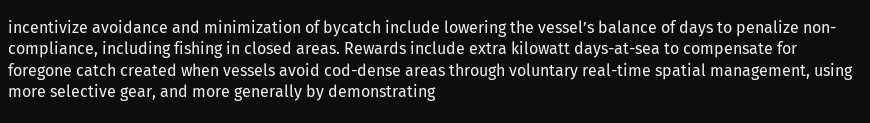incentivize avoidance and minimization of bycatch include lowering the vessel’s balance of days to penalize non-compliance, including fishing in closed areas. Rewards include extra kilowatt days-at-sea to compensate for foregone catch created when vessels avoid cod-dense areas through voluntary real-time spatial management, using more selective gear, and more generally by demonstrating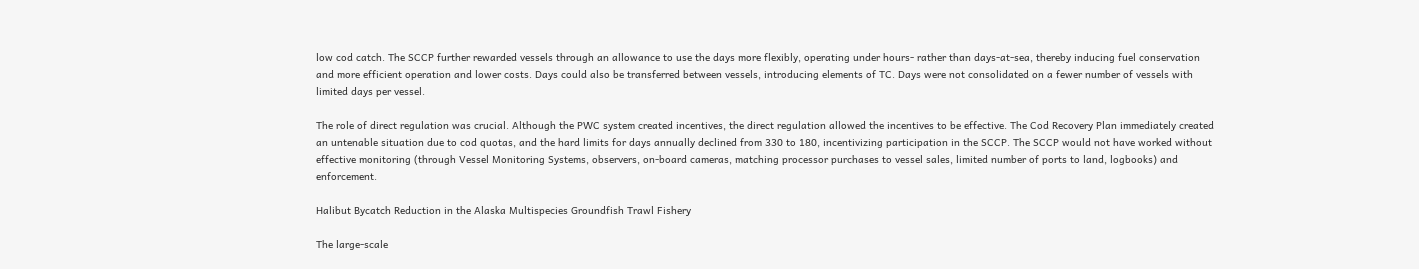low cod catch. The SCCP further rewarded vessels through an allowance to use the days more flexibly, operating under hours- rather than days-at-sea, thereby inducing fuel conservation and more efficient operation and lower costs. Days could also be transferred between vessels, introducing elements of TC. Days were not consolidated on a fewer number of vessels with limited days per vessel.

The role of direct regulation was crucial. Although the PWC system created incentives, the direct regulation allowed the incentives to be effective. The Cod Recovery Plan immediately created an untenable situation due to cod quotas, and the hard limits for days annually declined from 330 to 180, incentivizing participation in the SCCP. The SCCP would not have worked without effective monitoring (through Vessel Monitoring Systems, observers, on-board cameras, matching processor purchases to vessel sales, limited number of ports to land, logbooks) and enforcement.

Halibut Bycatch Reduction in the Alaska Multispecies Groundfish Trawl Fishery

The large-scale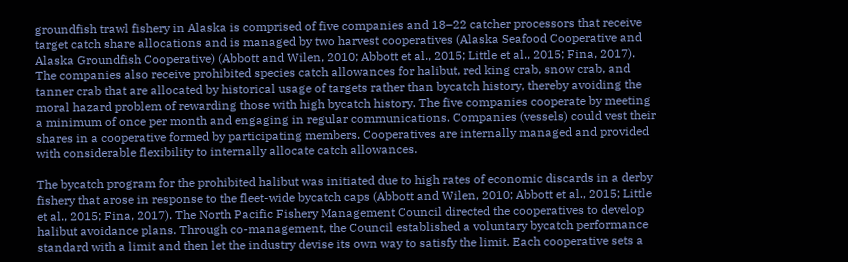groundfish trawl fishery in Alaska is comprised of five companies and 18–22 catcher processors that receive target catch share allocations and is managed by two harvest cooperatives (Alaska Seafood Cooperative and Alaska Groundfish Cooperative) (Abbott and Wilen, 2010; Abbott et al., 2015; Little et al., 2015; Fina, 2017). The companies also receive prohibited species catch allowances for halibut, red king crab, snow crab, and tanner crab that are allocated by historical usage of targets rather than bycatch history, thereby avoiding the moral hazard problem of rewarding those with high bycatch history. The five companies cooperate by meeting a minimum of once per month and engaging in regular communications. Companies (vessels) could vest their shares in a cooperative formed by participating members. Cooperatives are internally managed and provided with considerable flexibility to internally allocate catch allowances.

The bycatch program for the prohibited halibut was initiated due to high rates of economic discards in a derby fishery that arose in response to the fleet-wide bycatch caps (Abbott and Wilen, 2010; Abbott et al., 2015; Little et al., 2015; Fina, 2017). The North Pacific Fishery Management Council directed the cooperatives to develop halibut avoidance plans. Through co-management, the Council established a voluntary bycatch performance standard with a limit and then let the industry devise its own way to satisfy the limit. Each cooperative sets a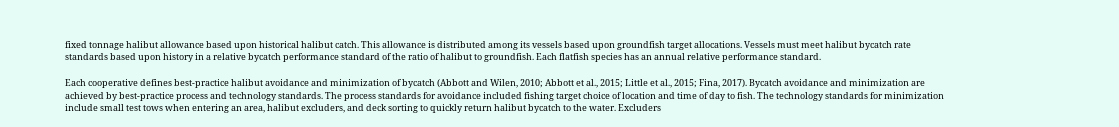fixed tonnage halibut allowance based upon historical halibut catch. This allowance is distributed among its vessels based upon groundfish target allocations. Vessels must meet halibut bycatch rate standards based upon history in a relative bycatch performance standard of the ratio of halibut to groundfish. Each flatfish species has an annual relative performance standard.

Each cooperative defines best-practice halibut avoidance and minimization of bycatch (Abbott and Wilen, 2010; Abbott et al., 2015; Little et al., 2015; Fina, 2017). Bycatch avoidance and minimization are achieved by best-practice process and technology standards. The process standards for avoidance included fishing target choice of location and time of day to fish. The technology standards for minimization include small test tows when entering an area, halibut excluders, and deck sorting to quickly return halibut bycatch to the water. Excluders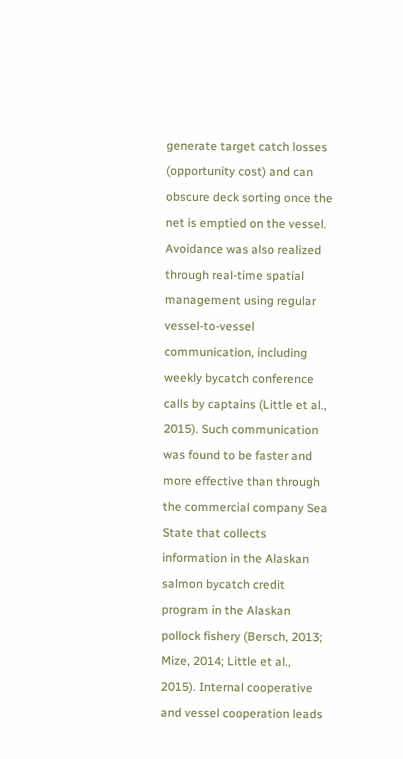generate target catch losses (opportunity cost) and can obscure deck sorting once the net is emptied on the vessel. Avoidance was also realized through real-time spatial management using regular vessel-to-vessel communication, including weekly bycatch conference calls by captains (Little et al., 2015). Such communication was found to be faster and more effective than through the commercial company Sea State that collects information in the Alaskan salmon bycatch credit program in the Alaskan pollock fishery (Bersch, 2013; Mize, 2014; Little et al., 2015). Internal cooperative and vessel cooperation leads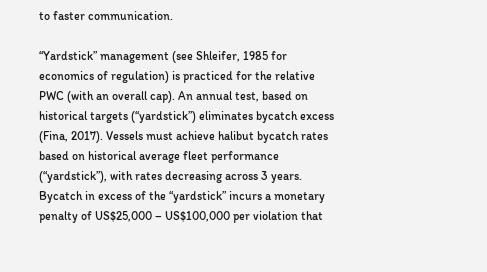to faster communication.

“Yardstick” management (see Shleifer, 1985 for economics of regulation) is practiced for the relative PWC (with an overall cap). An annual test, based on historical targets (“yardstick”) eliminates bycatch excess (Fina, 2017). Vessels must achieve halibut bycatch rates based on historical average fleet performance (“yardstick”), with rates decreasing across 3 years. Bycatch in excess of the “yardstick” incurs a monetary penalty of US$25,000 – US$100,000 per violation that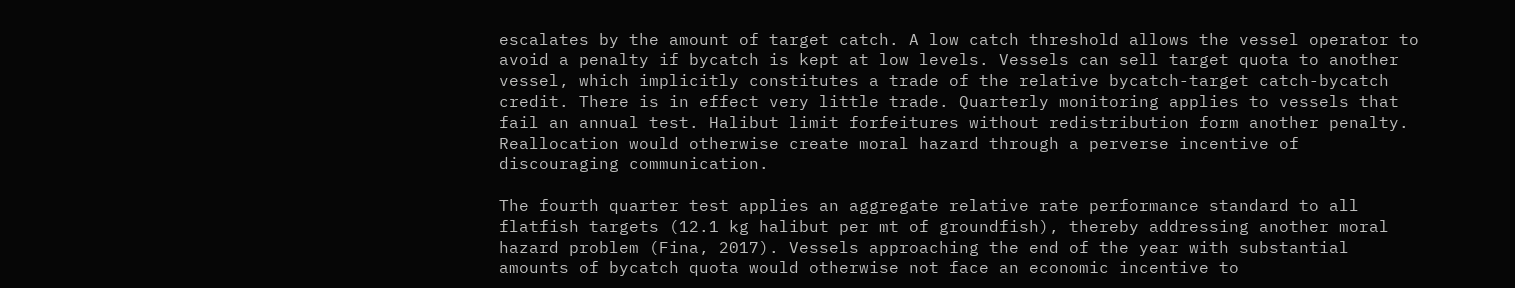escalates by the amount of target catch. A low catch threshold allows the vessel operator to avoid a penalty if bycatch is kept at low levels. Vessels can sell target quota to another vessel, which implicitly constitutes a trade of the relative bycatch-target catch-bycatch credit. There is in effect very little trade. Quarterly monitoring applies to vessels that fail an annual test. Halibut limit forfeitures without redistribution form another penalty. Reallocation would otherwise create moral hazard through a perverse incentive of discouraging communication.

The fourth quarter test applies an aggregate relative rate performance standard to all flatfish targets (12.1 kg halibut per mt of groundfish), thereby addressing another moral hazard problem (Fina, 2017). Vessels approaching the end of the year with substantial amounts of bycatch quota would otherwise not face an economic incentive to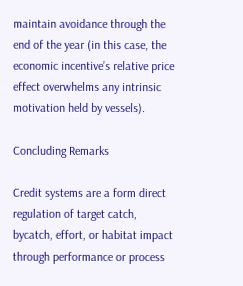maintain avoidance through the end of the year (in this case, the economic incentive’s relative price effect overwhelms any intrinsic motivation held by vessels).

Concluding Remarks

Credit systems are a form direct regulation of target catch, bycatch, effort, or habitat impact through performance or process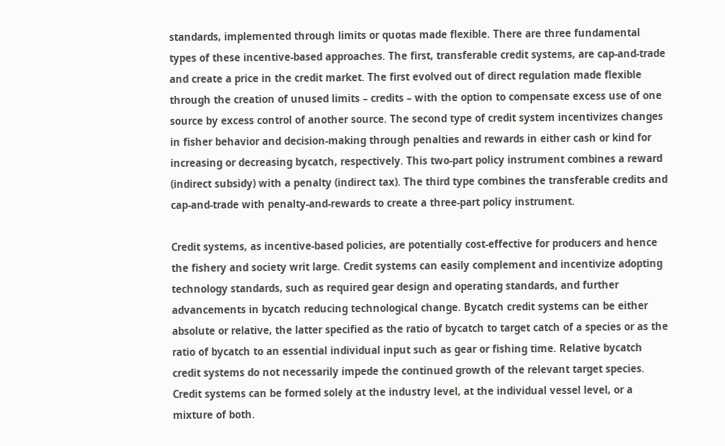standards, implemented through limits or quotas made flexible. There are three fundamental types of these incentive-based approaches. The first, transferable credit systems, are cap-and-trade and create a price in the credit market. The first evolved out of direct regulation made flexible through the creation of unused limits – credits – with the option to compensate excess use of one source by excess control of another source. The second type of credit system incentivizes changes in fisher behavior and decision-making through penalties and rewards in either cash or kind for increasing or decreasing bycatch, respectively. This two-part policy instrument combines a reward (indirect subsidy) with a penalty (indirect tax). The third type combines the transferable credits and cap-and-trade with penalty-and-rewards to create a three-part policy instrument.

Credit systems, as incentive-based policies, are potentially cost-effective for producers and hence the fishery and society writ large. Credit systems can easily complement and incentivize adopting technology standards, such as required gear design and operating standards, and further advancements in bycatch reducing technological change. Bycatch credit systems can be either absolute or relative, the latter specified as the ratio of bycatch to target catch of a species or as the ratio of bycatch to an essential individual input such as gear or fishing time. Relative bycatch credit systems do not necessarily impede the continued growth of the relevant target species. Credit systems can be formed solely at the industry level, at the individual vessel level, or a mixture of both.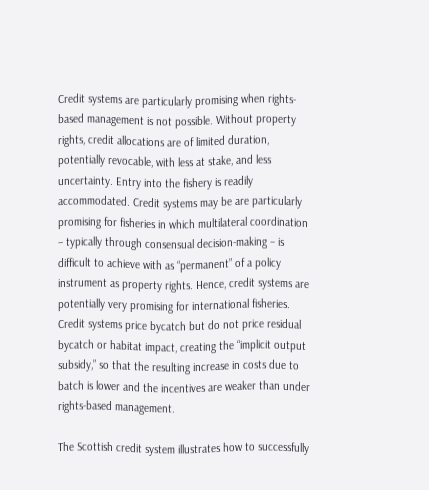Credit systems are particularly promising when rights-based management is not possible. Without property rights, credit allocations are of limited duration, potentially revocable, with less at stake, and less uncertainty. Entry into the fishery is readily accommodated. Credit systems may be are particularly promising for fisheries in which multilateral coordination – typically through consensual decision-making – is difficult to achieve with as “permanent” of a policy instrument as property rights. Hence, credit systems are potentially very promising for international fisheries. Credit systems price bycatch but do not price residual bycatch or habitat impact, creating the “implicit output subsidy,” so that the resulting increase in costs due to batch is lower and the incentives are weaker than under rights-based management.

The Scottish credit system illustrates how to successfully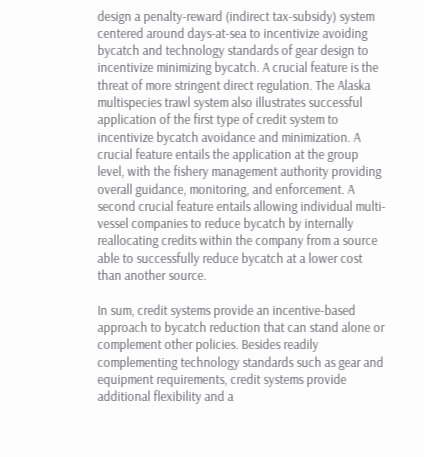design a penalty-reward (indirect tax-subsidy) system centered around days-at-sea to incentivize avoiding bycatch and technology standards of gear design to incentivize minimizing bycatch. A crucial feature is the threat of more stringent direct regulation. The Alaska multispecies trawl system also illustrates successful application of the first type of credit system to incentivize bycatch avoidance and minimization. A crucial feature entails the application at the group level, with the fishery management authority providing overall guidance, monitoring, and enforcement. A second crucial feature entails allowing individual multi-vessel companies to reduce bycatch by internally reallocating credits within the company from a source able to successfully reduce bycatch at a lower cost than another source.

In sum, credit systems provide an incentive-based approach to bycatch reduction that can stand alone or complement other policies. Besides readily complementing technology standards such as gear and equipment requirements, credit systems provide additional flexibility and a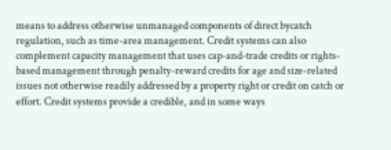means to address otherwise unmanaged components of direct bycatch regulation, such as time-area management. Credit systems can also complement capacity management that uses cap-and-trade credits or rights-based management through penalty-reward credits for age and size-related issues not otherwise readily addressed by a property right or credit on catch or effort. Credit systems provide a credible, and in some ways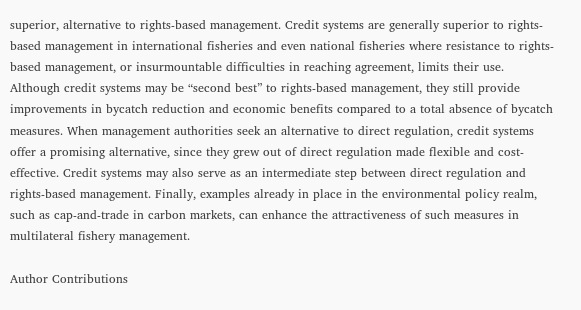superior, alternative to rights-based management. Credit systems are generally superior to rights-based management in international fisheries and even national fisheries where resistance to rights-based management, or insurmountable difficulties in reaching agreement, limits their use. Although credit systems may be “second best” to rights-based management, they still provide improvements in bycatch reduction and economic benefits compared to a total absence of bycatch measures. When management authorities seek an alternative to direct regulation, credit systems offer a promising alternative, since they grew out of direct regulation made flexible and cost-effective. Credit systems may also serve as an intermediate step between direct regulation and rights-based management. Finally, examples already in place in the environmental policy realm, such as cap-and-trade in carbon markets, can enhance the attractiveness of such measures in multilateral fishery management.

Author Contributions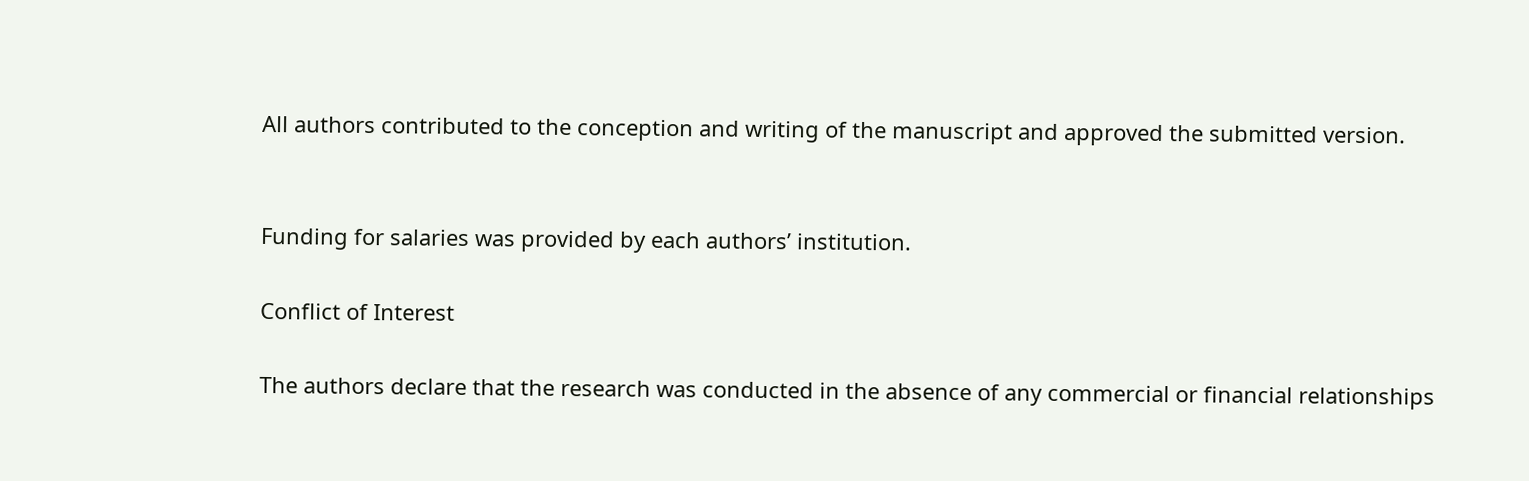All authors contributed to the conception and writing of the manuscript and approved the submitted version.


Funding for salaries was provided by each authors’ institution.

Conflict of Interest

The authors declare that the research was conducted in the absence of any commercial or financial relationships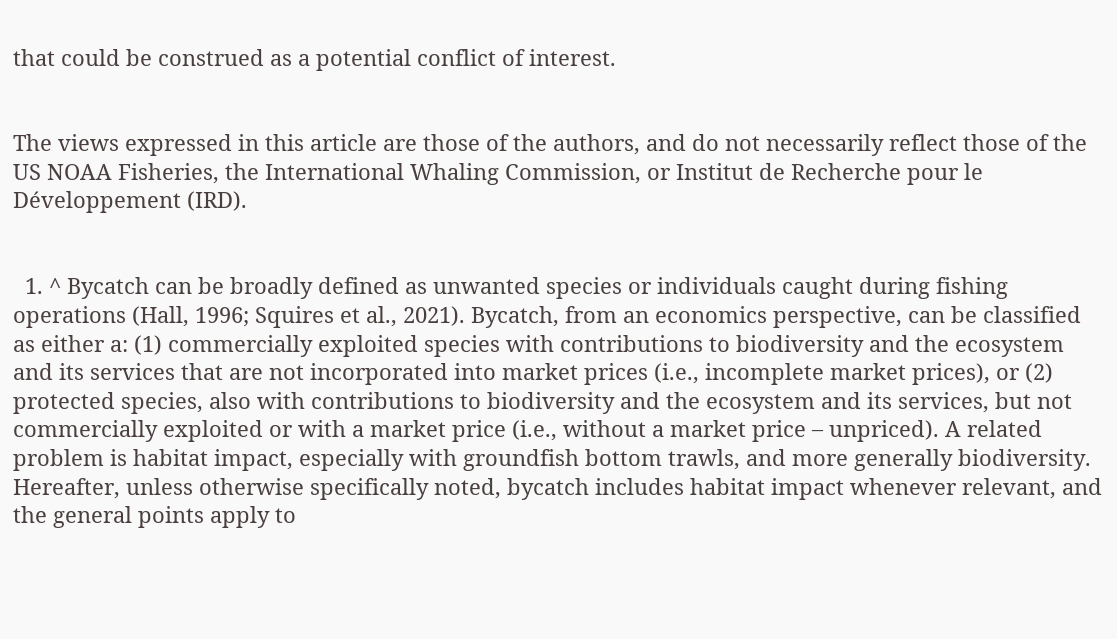that could be construed as a potential conflict of interest.


The views expressed in this article are those of the authors, and do not necessarily reflect those of the US NOAA Fisheries, the International Whaling Commission, or Institut de Recherche pour le Développement (IRD).


  1. ^ Bycatch can be broadly defined as unwanted species or individuals caught during fishing operations (Hall, 1996; Squires et al., 2021). Bycatch, from an economics perspective, can be classified as either a: (1) commercially exploited species with contributions to biodiversity and the ecosystem and its services that are not incorporated into market prices (i.e., incomplete market prices), or (2) protected species, also with contributions to biodiversity and the ecosystem and its services, but not commercially exploited or with a market price (i.e., without a market price – unpriced). A related problem is habitat impact, especially with groundfish bottom trawls, and more generally biodiversity. Hereafter, unless otherwise specifically noted, bycatch includes habitat impact whenever relevant, and the general points apply to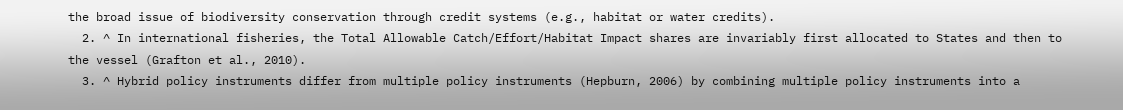the broad issue of biodiversity conservation through credit systems (e.g., habitat or water credits).
  2. ^ In international fisheries, the Total Allowable Catch/Effort/Habitat Impact shares are invariably first allocated to States and then to the vessel (Grafton et al., 2010).
  3. ^ Hybrid policy instruments differ from multiple policy instruments (Hepburn, 2006) by combining multiple policy instruments into a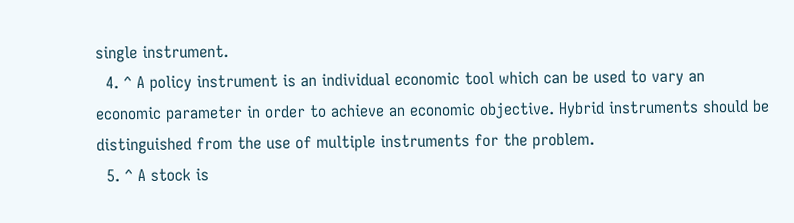single instrument.
  4. ^ A policy instrument is an individual economic tool which can be used to vary an economic parameter in order to achieve an economic objective. Hybrid instruments should be distinguished from the use of multiple instruments for the problem.
  5. ^ A stock is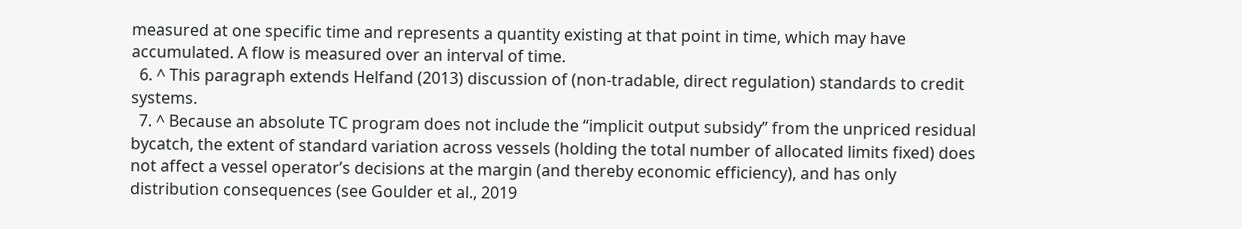measured at one specific time and represents a quantity existing at that point in time, which may have accumulated. A flow is measured over an interval of time.
  6. ^ This paragraph extends Helfand (2013) discussion of (non-tradable, direct regulation) standards to credit systems.
  7. ^ Because an absolute TC program does not include the “implicit output subsidy” from the unpriced residual bycatch, the extent of standard variation across vessels (holding the total number of allocated limits fixed) does not affect a vessel operator’s decisions at the margin (and thereby economic efficiency), and has only distribution consequences (see Goulder et al., 2019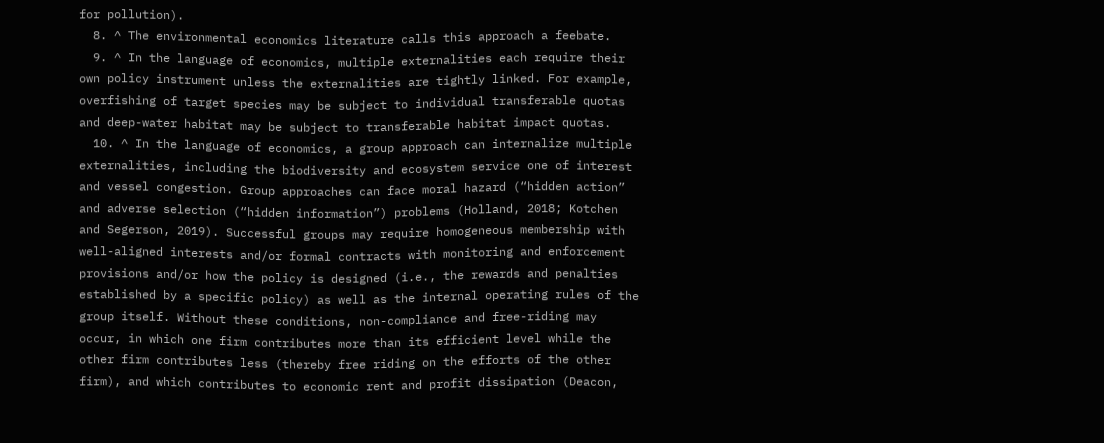for pollution).
  8. ^ The environmental economics literature calls this approach a feebate.
  9. ^ In the language of economics, multiple externalities each require their own policy instrument unless the externalities are tightly linked. For example, overfishing of target species may be subject to individual transferable quotas and deep-water habitat may be subject to transferable habitat impact quotas.
  10. ^ In the language of economics, a group approach can internalize multiple externalities, including the biodiversity and ecosystem service one of interest and vessel congestion. Group approaches can face moral hazard (“hidden action” and adverse selection (“hidden information”) problems (Holland, 2018; Kotchen and Segerson, 2019). Successful groups may require homogeneous membership with well-aligned interests and/or formal contracts with monitoring and enforcement provisions and/or how the policy is designed (i.e., the rewards and penalties established by a specific policy) as well as the internal operating rules of the group itself. Without these conditions, non-compliance and free-riding may occur, in which one firm contributes more than its efficient level while the other firm contributes less (thereby free riding on the efforts of the other firm), and which contributes to economic rent and profit dissipation (Deacon,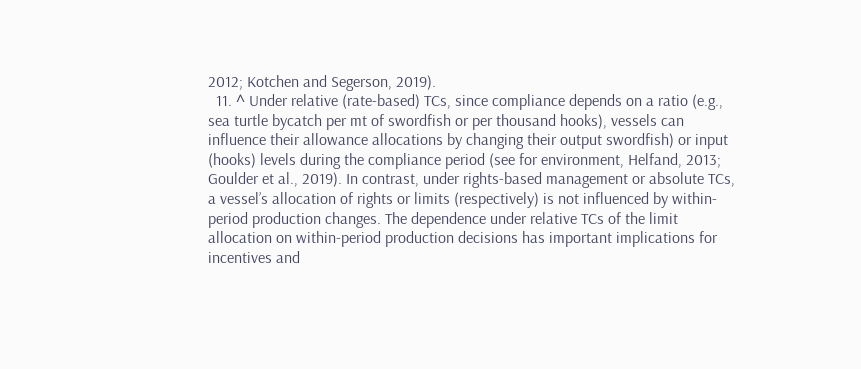2012; Kotchen and Segerson, 2019).
  11. ^ Under relative (rate-based) TCs, since compliance depends on a ratio (e.g., sea turtle bycatch per mt of swordfish or per thousand hooks), vessels can influence their allowance allocations by changing their output swordfish) or input (hooks) levels during the compliance period (see for environment, Helfand, 2013; Goulder et al., 2019). In contrast, under rights-based management or absolute TCs, a vessel’s allocation of rights or limits (respectively) is not influenced by within-period production changes. The dependence under relative TCs of the limit allocation on within-period production decisions has important implications for incentives and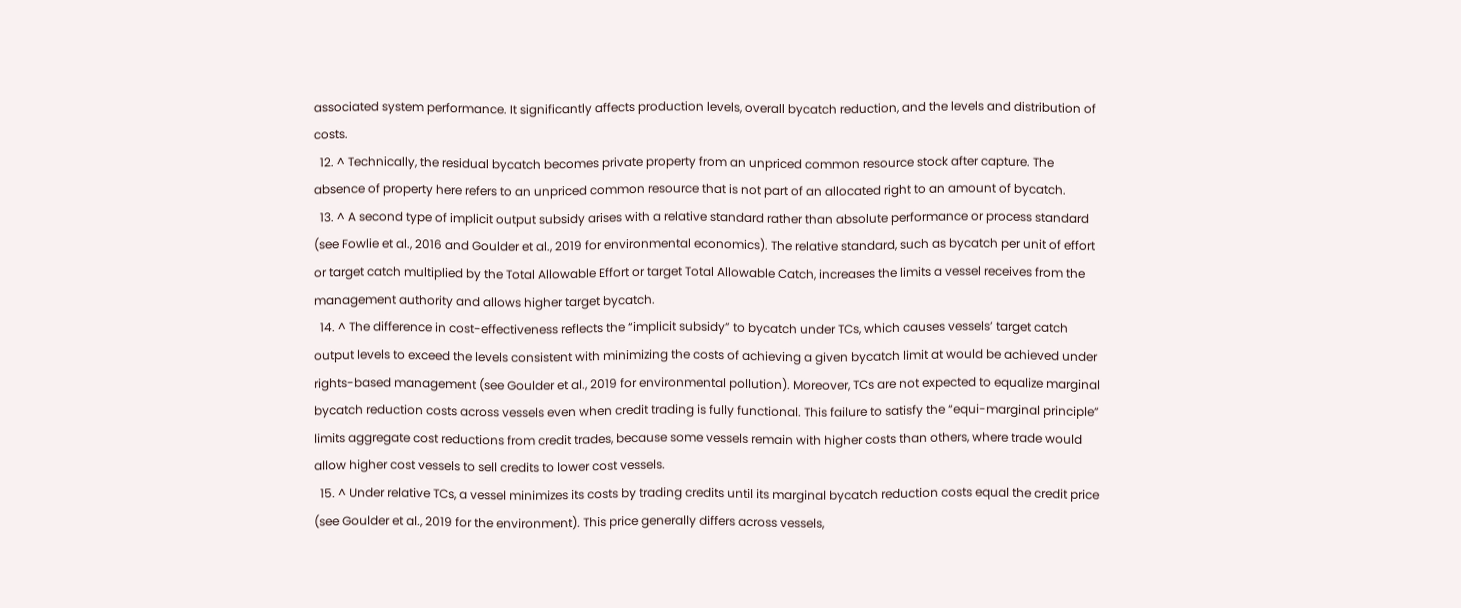associated system performance. It significantly affects production levels, overall bycatch reduction, and the levels and distribution of costs.
  12. ^ Technically, the residual bycatch becomes private property from an unpriced common resource stock after capture. The absence of property here refers to an unpriced common resource that is not part of an allocated right to an amount of bycatch.
  13. ^ A second type of implicit output subsidy arises with a relative standard rather than absolute performance or process standard (see Fowlie et al., 2016 and Goulder et al., 2019 for environmental economics). The relative standard, such as bycatch per unit of effort or target catch multiplied by the Total Allowable Effort or target Total Allowable Catch, increases the limits a vessel receives from the management authority and allows higher target bycatch.
  14. ^ The difference in cost-effectiveness reflects the “implicit subsidy” to bycatch under TCs, which causes vessels’ target catch output levels to exceed the levels consistent with minimizing the costs of achieving a given bycatch limit at would be achieved under rights-based management (see Goulder et al., 2019 for environmental pollution). Moreover, TCs are not expected to equalize marginal bycatch reduction costs across vessels even when credit trading is fully functional. This failure to satisfy the “equi-marginal principle” limits aggregate cost reductions from credit trades, because some vessels remain with higher costs than others, where trade would allow higher cost vessels to sell credits to lower cost vessels.
  15. ^ Under relative TCs, a vessel minimizes its costs by trading credits until its marginal bycatch reduction costs equal the credit price (see Goulder et al., 2019 for the environment). This price generally differs across vessels,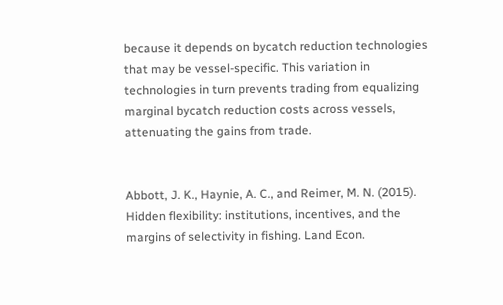because it depends on bycatch reduction technologies that may be vessel-specific. This variation in technologies in turn prevents trading from equalizing marginal bycatch reduction costs across vessels, attenuating the gains from trade.


Abbott, J. K., Haynie, A. C., and Reimer, M. N. (2015). Hidden flexibility: institutions, incentives, and the margins of selectivity in fishing. Land Econ.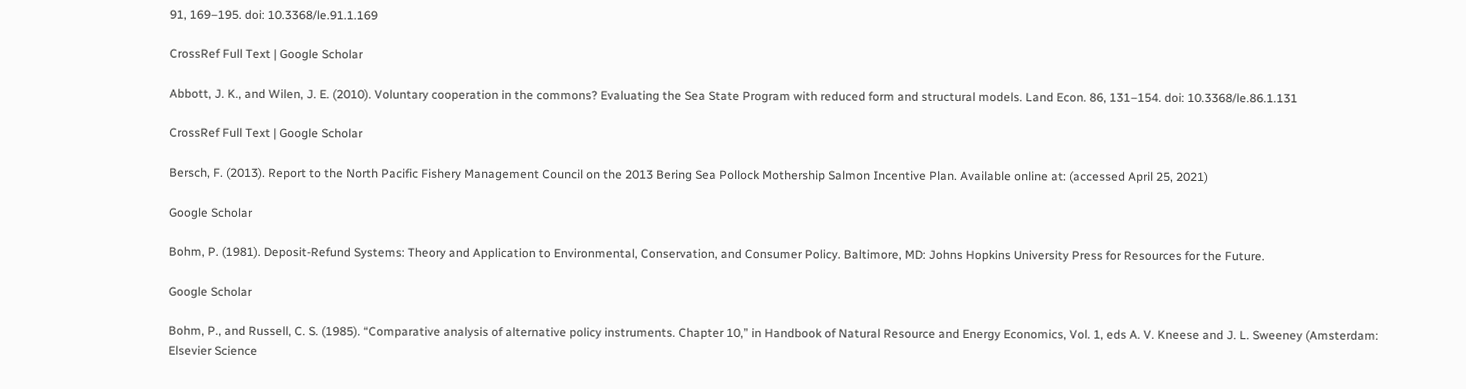91, 169–195. doi: 10.3368/le.91.1.169

CrossRef Full Text | Google Scholar

Abbott, J. K., and Wilen, J. E. (2010). Voluntary cooperation in the commons? Evaluating the Sea State Program with reduced form and structural models. Land Econ. 86, 131–154. doi: 10.3368/le.86.1.131

CrossRef Full Text | Google Scholar

Bersch, F. (2013). Report to the North Pacific Fishery Management Council on the 2013 Bering Sea Pollock Mothership Salmon Incentive Plan. Available online at: (accessed April 25, 2021)

Google Scholar

Bohm, P. (1981). Deposit-Refund Systems: Theory and Application to Environmental, Conservation, and Consumer Policy. Baltimore, MD: Johns Hopkins University Press for Resources for the Future.

Google Scholar

Bohm, P., and Russell, C. S. (1985). “Comparative analysis of alternative policy instruments. Chapter 10,” in Handbook of Natural Resource and Energy Economics, Vol. 1, eds A. V. Kneese and J. L. Sweeney (Amsterdam: Elsevier Science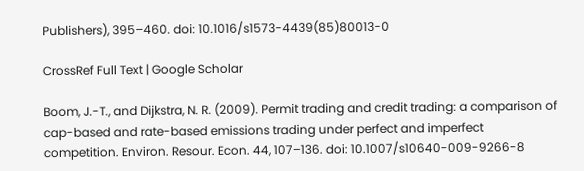Publishers), 395–460. doi: 10.1016/s1573-4439(85)80013-0

CrossRef Full Text | Google Scholar

Boom, J.-T., and Dijkstra, N. R. (2009). Permit trading and credit trading: a comparison of cap-based and rate-based emissions trading under perfect and imperfect competition. Environ. Resour. Econ. 44, 107–136. doi: 10.1007/s10640-009-9266-8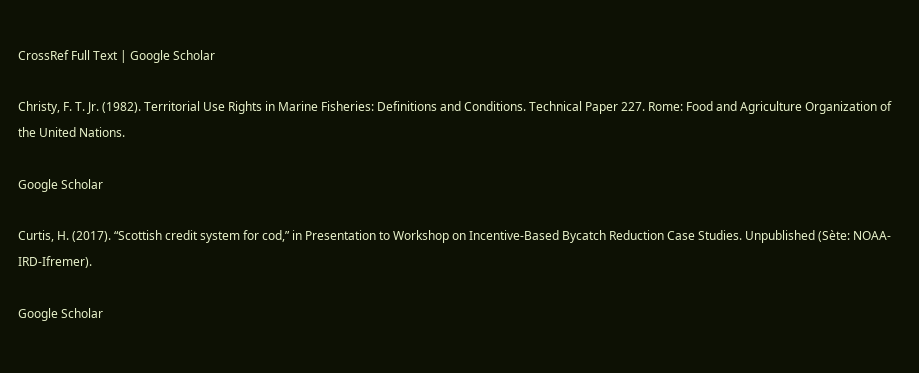CrossRef Full Text | Google Scholar

Christy, F. T. Jr. (1982). Territorial Use Rights in Marine Fisheries: Definitions and Conditions. Technical Paper 227. Rome: Food and Agriculture Organization of the United Nations.

Google Scholar

Curtis, H. (2017). “Scottish credit system for cod,” in Presentation to Workshop on Incentive-Based Bycatch Reduction Case Studies. Unpublished (Sète: NOAA-IRD-Ifremer).

Google Scholar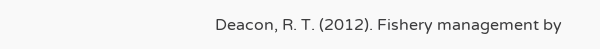Deacon, R. T. (2012). Fishery management by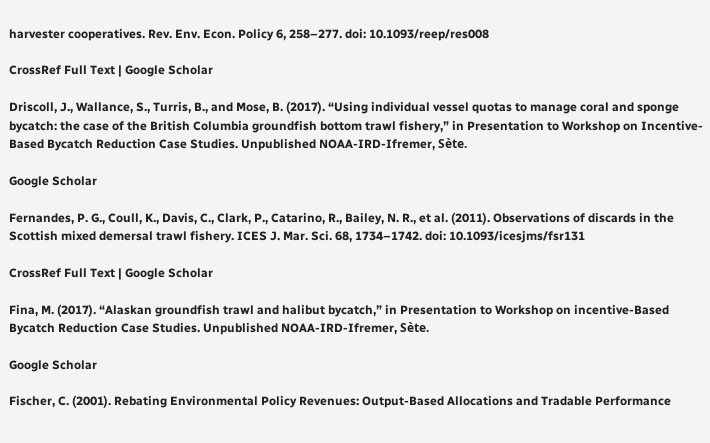harvester cooperatives. Rev. Env. Econ. Policy 6, 258–277. doi: 10.1093/reep/res008

CrossRef Full Text | Google Scholar

Driscoll, J., Wallance, S., Turris, B., and Mose, B. (2017). “Using individual vessel quotas to manage coral and sponge bycatch: the case of the British Columbia groundfish bottom trawl fishery,” in Presentation to Workshop on Incentive-Based Bycatch Reduction Case Studies. Unpublished NOAA-IRD-Ifremer, Sète.

Google Scholar

Fernandes, P. G., Coull, K., Davis, C., Clark, P., Catarino, R., Bailey, N. R., et al. (2011). Observations of discards in the Scottish mixed demersal trawl fishery. ICES J. Mar. Sci. 68, 1734–1742. doi: 10.1093/icesjms/fsr131

CrossRef Full Text | Google Scholar

Fina, M. (2017). “Alaskan groundfish trawl and halibut bycatch,” in Presentation to Workshop on incentive-Based Bycatch Reduction Case Studies. Unpublished NOAA-IRD-Ifremer, Sète.

Google Scholar

Fischer, C. (2001). Rebating Environmental Policy Revenues: Output-Based Allocations and Tradable Performance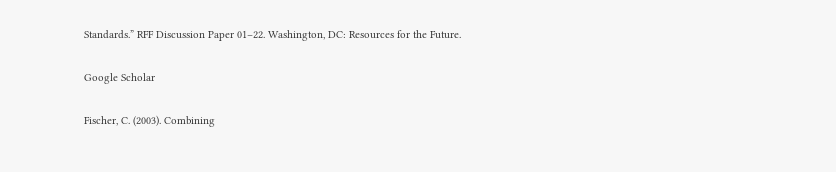Standards.” RFF Discussion Paper 01–22. Washington, DC: Resources for the Future.

Google Scholar

Fischer, C. (2003). Combining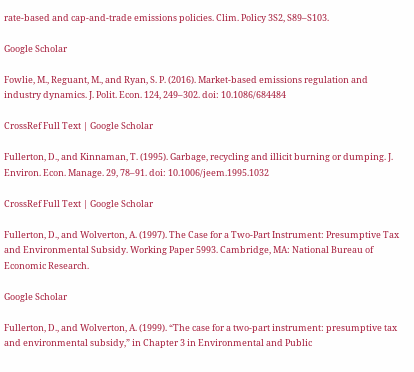rate-based and cap-and-trade emissions policies. Clim. Policy 3S2, S89–S103.

Google Scholar

Fowlie, M., Reguant, M., and Ryan, S. P. (2016). Market-based emissions regulation and industry dynamics. J. Polit. Econ. 124, 249–302. doi: 10.1086/684484

CrossRef Full Text | Google Scholar

Fullerton, D., and Kinnaman, T. (1995). Garbage, recycling and illicit burning or dumping. J. Environ. Econ. Manage. 29, 78–91. doi: 10.1006/jeem.1995.1032

CrossRef Full Text | Google Scholar

Fullerton, D., and Wolverton, A. (1997). The Case for a Two-Part Instrument: Presumptive Tax and Environmental Subsidy. Working Paper 5993. Cambridge, MA: National Bureau of Economic Research.

Google Scholar

Fullerton, D., and Wolverton, A. (1999). “The case for a two-part instrument: presumptive tax and environmental subsidy,” in Chapter 3 in Environmental and Public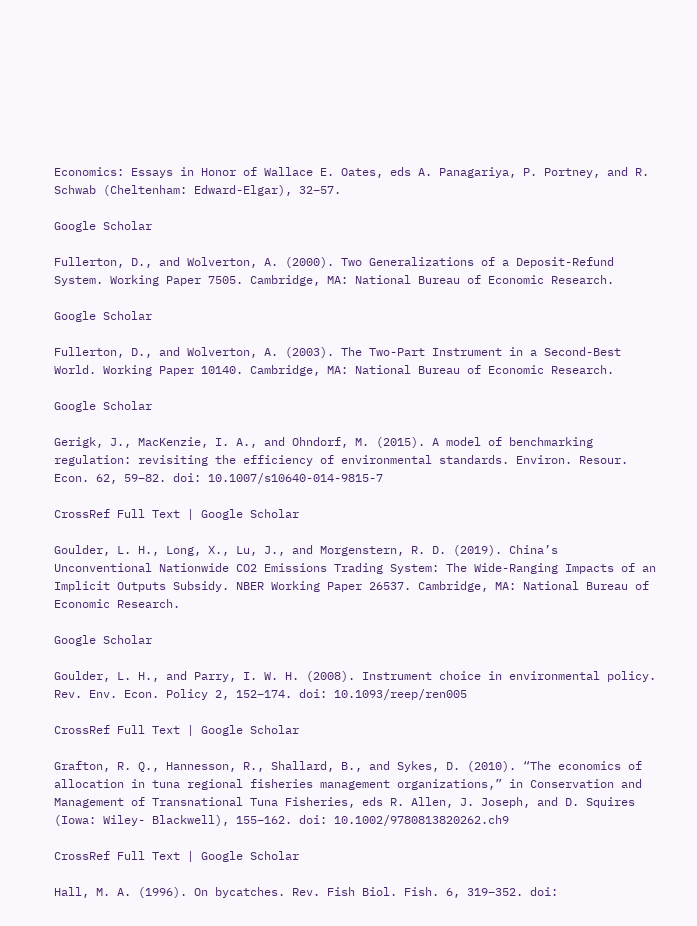Economics: Essays in Honor of Wallace E. Oates, eds A. Panagariya, P. Portney, and R. Schwab (Cheltenham: Edward-Elgar), 32–57.

Google Scholar

Fullerton, D., and Wolverton, A. (2000). Two Generalizations of a Deposit-Refund System. Working Paper 7505. Cambridge, MA: National Bureau of Economic Research.

Google Scholar

Fullerton, D., and Wolverton, A. (2003). The Two-Part Instrument in a Second-Best World. Working Paper 10140. Cambridge, MA: National Bureau of Economic Research.

Google Scholar

Gerigk, J., MacKenzie, I. A., and Ohndorf, M. (2015). A model of benchmarking regulation: revisiting the efficiency of environmental standards. Environ. Resour. Econ. 62, 59–82. doi: 10.1007/s10640-014-9815-7

CrossRef Full Text | Google Scholar

Goulder, L. H., Long, X., Lu, J., and Morgenstern, R. D. (2019). China’s Unconventional Nationwide CO2 Emissions Trading System: The Wide-Ranging Impacts of an Implicit Outputs Subsidy. NBER Working Paper 26537. Cambridge, MA: National Bureau of Economic Research.

Google Scholar

Goulder, L. H., and Parry, I. W. H. (2008). Instrument choice in environmental policy. Rev. Env. Econ. Policy 2, 152–174. doi: 10.1093/reep/ren005

CrossRef Full Text | Google Scholar

Grafton, R. Q., Hannesson, R., Shallard, B., and Sykes, D. (2010). “The economics of allocation in tuna regional fisheries management organizations,” in Conservation and Management of Transnational Tuna Fisheries, eds R. Allen, J. Joseph, and D. Squires (Iowa: Wiley- Blackwell), 155–162. doi: 10.1002/9780813820262.ch9

CrossRef Full Text | Google Scholar

Hall, M. A. (1996). On bycatches. Rev. Fish Biol. Fish. 6, 319–352. doi: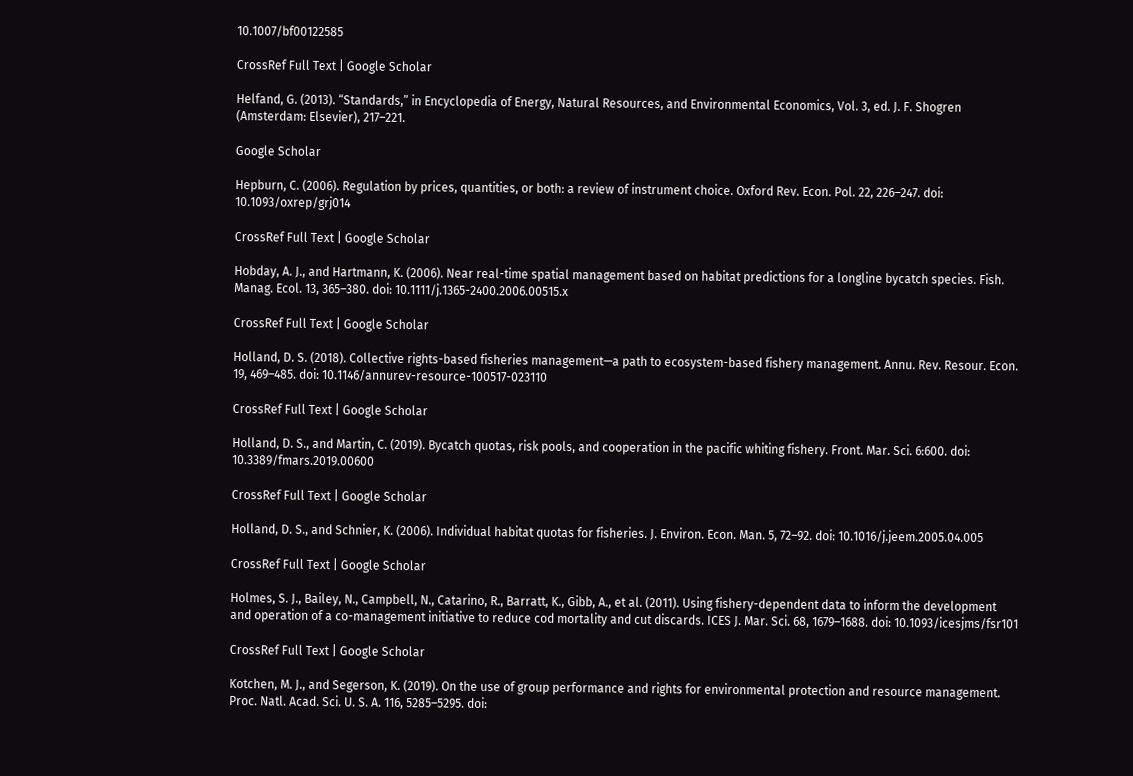10.1007/bf00122585

CrossRef Full Text | Google Scholar

Helfand, G. (2013). “Standards,” in Encyclopedia of Energy, Natural Resources, and Environmental Economics, Vol. 3, ed. J. F. Shogren (Amsterdam: Elsevier), 217–221.

Google Scholar

Hepburn, C. (2006). Regulation by prices, quantities, or both: a review of instrument choice. Oxford Rev. Econ. Pol. 22, 226–247. doi: 10.1093/oxrep/grj014

CrossRef Full Text | Google Scholar

Hobday, A. J., and Hartmann, K. (2006). Near real-time spatial management based on habitat predictions for a longline bycatch species. Fish. Manag. Ecol. 13, 365–380. doi: 10.1111/j.1365-2400.2006.00515.x

CrossRef Full Text | Google Scholar

Holland, D. S. (2018). Collective rights-based fisheries management—a path to ecosystem-based fishery management. Annu. Rev. Resour. Econ. 19, 469–485. doi: 10.1146/annurev-resource-100517-023110

CrossRef Full Text | Google Scholar

Holland, D. S., and Martin, C. (2019). Bycatch quotas, risk pools, and cooperation in the pacific whiting fishery. Front. Mar. Sci. 6:600. doi: 10.3389/fmars.2019.00600

CrossRef Full Text | Google Scholar

Holland, D. S., and Schnier, K. (2006). Individual habitat quotas for fisheries. J. Environ. Econ. Man. 5, 72–92. doi: 10.1016/j.jeem.2005.04.005

CrossRef Full Text | Google Scholar

Holmes, S. J., Bailey, N., Campbell, N., Catarino, R., Barratt, K., Gibb, A., et al. (2011). Using fishery-dependent data to inform the development and operation of a co-management initiative to reduce cod mortality and cut discards. ICES J. Mar. Sci. 68, 1679–1688. doi: 10.1093/icesjms/fsr101

CrossRef Full Text | Google Scholar

Kotchen, M. J., and Segerson, K. (2019). On the use of group performance and rights for environmental protection and resource management. Proc. Natl. Acad. Sci. U. S. A. 116, 5285–5295. doi: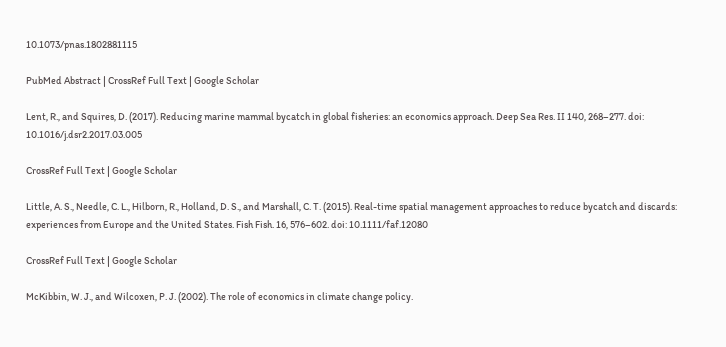10.1073/pnas.1802881115

PubMed Abstract | CrossRef Full Text | Google Scholar

Lent, R., and Squires, D. (2017). Reducing marine mammal bycatch in global fisheries: an economics approach. Deep Sea Res. II 140, 268–277. doi: 10.1016/j.dsr2.2017.03.005

CrossRef Full Text | Google Scholar

Little, A. S., Needle, C. L., Hilborn, R., Holland, D. S., and Marshall, C. T. (2015). Real-time spatial management approaches to reduce bycatch and discards: experiences from Europe and the United States. Fish Fish. 16, 576–602. doi: 10.1111/faf.12080

CrossRef Full Text | Google Scholar

McKibbin, W. J., and Wilcoxen, P. J. (2002). The role of economics in climate change policy.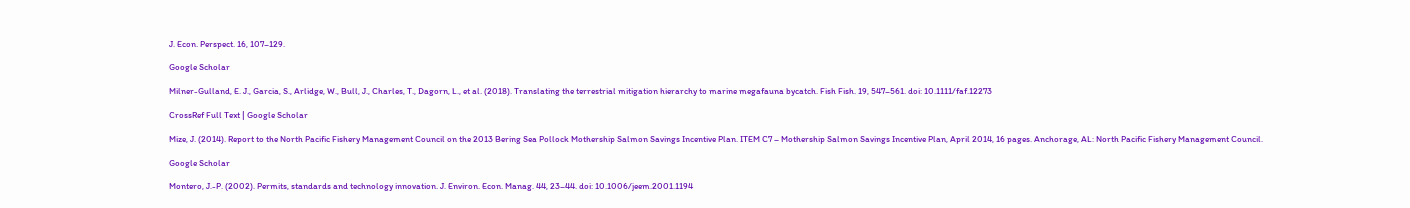J. Econ. Perspect. 16, 107–129.

Google Scholar

Milner-Gulland, E. J., Garcia, S., Arlidge, W., Bull, J., Charles, T., Dagorn, L., et al. (2018). Translating the terrestrial mitigation hierarchy to marine megafauna bycatch. Fish Fish. 19, 547–561. doi: 10.1111/faf.12273

CrossRef Full Text | Google Scholar

Mize, J. (2014). Report to the North Pacific Fishery Management Council on the 2013 Bering Sea Pollock Mothership Salmon Savings Incentive Plan. ITEM C7 – Mothership Salmon Savings Incentive Plan, April 2014, 16 pages. Anchorage, AL: North Pacific Fishery Management Council.

Google Scholar

Montero, J.-P. (2002). Permits, standards and technology innovation. J. Environ. Econ. Manag. 44, 23–44. doi: 10.1006/jeem.2001.1194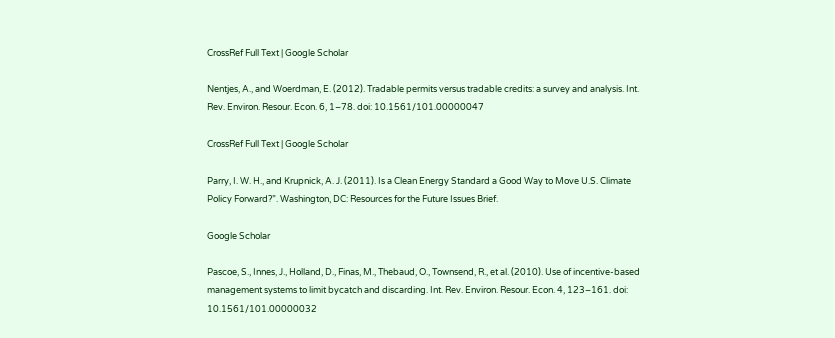CrossRef Full Text | Google Scholar

Nentjes, A., and Woerdman, E. (2012). Tradable permits versus tradable credits: a survey and analysis. Int. Rev. Environ. Resour. Econ. 6, 1–78. doi: 10.1561/101.00000047

CrossRef Full Text | Google Scholar

Parry, I. W. H., and Krupnick, A. J. (2011). Is a Clean Energy Standard a Good Way to Move U.S. Climate Policy Forward?”. Washington, DC: Resources for the Future Issues Brief.

Google Scholar

Pascoe, S., Innes, J., Holland, D., Finas, M., Thebaud, O., Townsend, R., et al. (2010). Use of incentive-based management systems to limit bycatch and discarding. Int. Rev. Environ. Resour. Econ. 4, 123–161. doi: 10.1561/101.00000032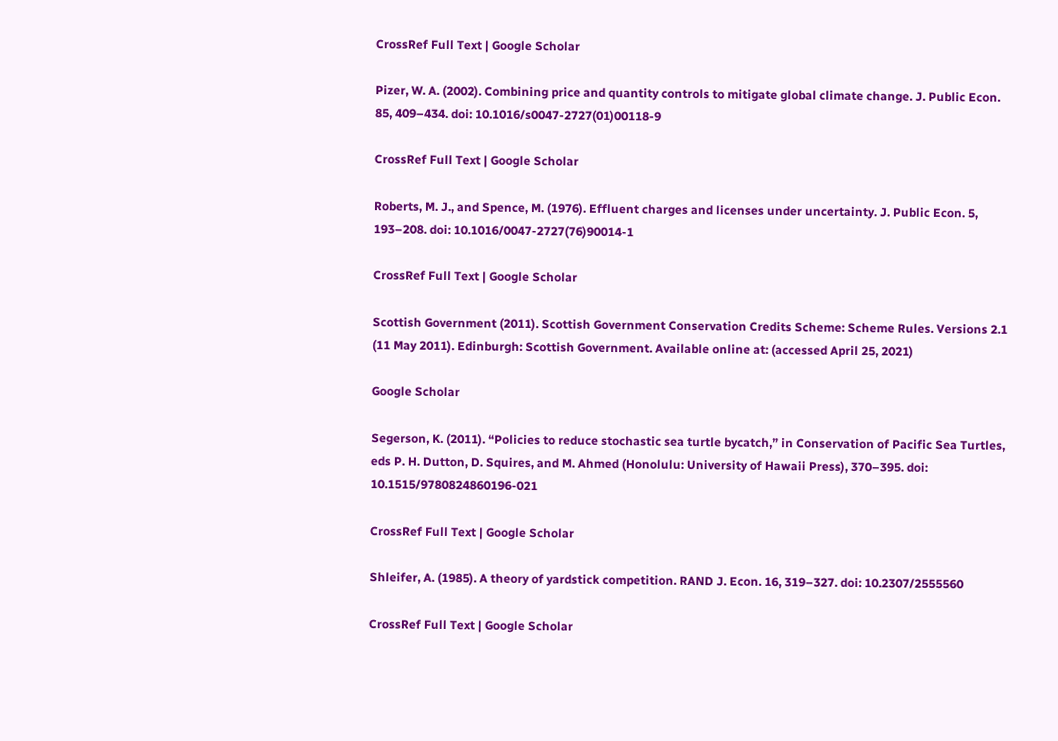CrossRef Full Text | Google Scholar

Pizer, W. A. (2002). Combining price and quantity controls to mitigate global climate change. J. Public Econ. 85, 409–434. doi: 10.1016/s0047-2727(01)00118-9

CrossRef Full Text | Google Scholar

Roberts, M. J., and Spence, M. (1976). Effluent charges and licenses under uncertainty. J. Public Econ. 5, 193–208. doi: 10.1016/0047-2727(76)90014-1

CrossRef Full Text | Google Scholar

Scottish Government (2011). Scottish Government Conservation Credits Scheme: Scheme Rules. Versions 2.1 (11 May 2011). Edinburgh: Scottish Government. Available online at: (accessed April 25, 2021)

Google Scholar

Segerson, K. (2011). “Policies to reduce stochastic sea turtle bycatch,” in Conservation of Pacific Sea Turtles, eds P. H. Dutton, D. Squires, and M. Ahmed (Honolulu: University of Hawaii Press), 370–395. doi: 10.1515/9780824860196-021

CrossRef Full Text | Google Scholar

Shleifer, A. (1985). A theory of yardstick competition. RAND J. Econ. 16, 319–327. doi: 10.2307/2555560

CrossRef Full Text | Google Scholar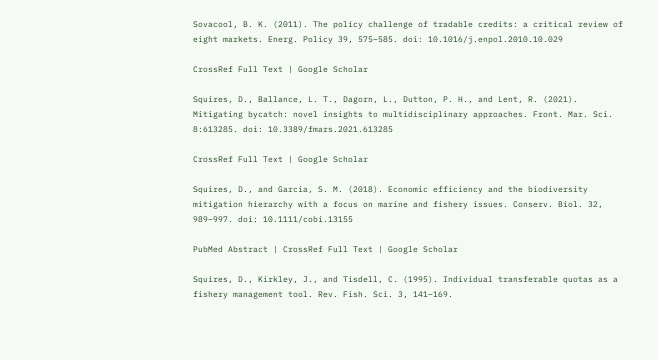Sovacool, B. K. (2011). The policy challenge of tradable credits: a critical review of eight markets. Energ. Policy 39, 575–585. doi: 10.1016/j.enpol.2010.10.029

CrossRef Full Text | Google Scholar

Squires, D., Ballance, L. T., Dagorn, L., Dutton, P. H., and Lent, R. (2021). Mitigating bycatch: novel insights to multidisciplinary approaches. Front. Mar. Sci. 8:613285. doi: 10.3389/fmars.2021.613285

CrossRef Full Text | Google Scholar

Squires, D., and Garcia, S. M. (2018). Economic efficiency and the biodiversity mitigation hierarchy with a focus on marine and fishery issues. Conserv. Biol. 32, 989–997. doi: 10.1111/cobi.13155

PubMed Abstract | CrossRef Full Text | Google Scholar

Squires, D., Kirkley, J., and Tisdell, C. (1995). Individual transferable quotas as a fishery management tool. Rev. Fish. Sci. 3, 141–169.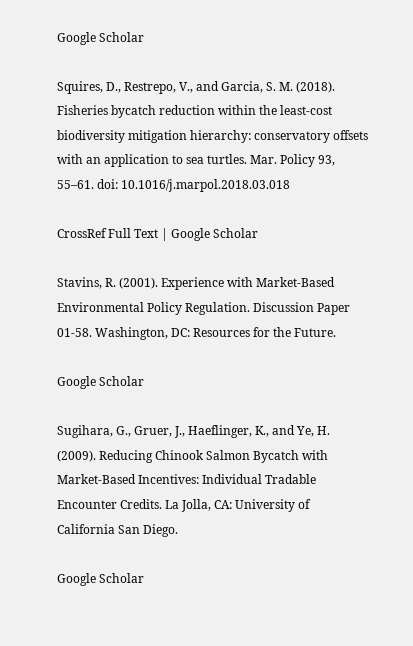Google Scholar

Squires, D., Restrepo, V., and Garcia, S. M. (2018). Fisheries bycatch reduction within the least-cost biodiversity mitigation hierarchy: conservatory offsets with an application to sea turtles. Mar. Policy 93, 55–61. doi: 10.1016/j.marpol.2018.03.018

CrossRef Full Text | Google Scholar

Stavins, R. (2001). Experience with Market-Based Environmental Policy Regulation. Discussion Paper 01-58. Washington, DC: Resources for the Future.

Google Scholar

Sugihara, G., Gruer, J., Haeflinger, K., and Ye, H. (2009). Reducing Chinook Salmon Bycatch with Market-Based Incentives: Individual Tradable Encounter Credits. La Jolla, CA: University of California San Diego.

Google Scholar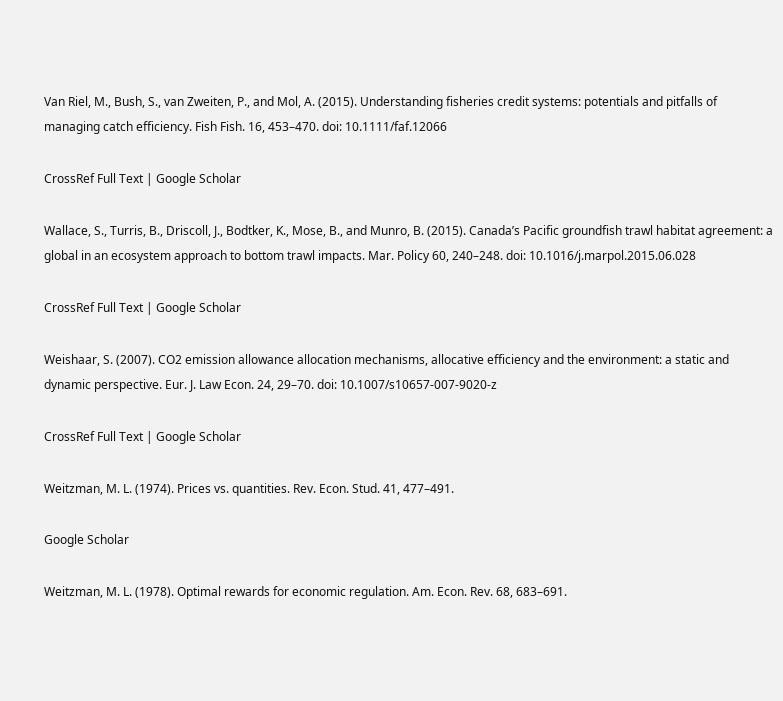Van Riel, M., Bush, S., van Zweiten, P., and Mol, A. (2015). Understanding fisheries credit systems: potentials and pitfalls of managing catch efficiency. Fish Fish. 16, 453–470. doi: 10.1111/faf.12066

CrossRef Full Text | Google Scholar

Wallace, S., Turris, B., Driscoll, J., Bodtker, K., Mose, B., and Munro, B. (2015). Canada’s Pacific groundfish trawl habitat agreement: a global in an ecosystem approach to bottom trawl impacts. Mar. Policy 60, 240–248. doi: 10.1016/j.marpol.2015.06.028

CrossRef Full Text | Google Scholar

Weishaar, S. (2007). CO2 emission allowance allocation mechanisms, allocative efficiency and the environment: a static and dynamic perspective. Eur. J. Law Econ. 24, 29–70. doi: 10.1007/s10657-007-9020-z

CrossRef Full Text | Google Scholar

Weitzman, M. L. (1974). Prices vs. quantities. Rev. Econ. Stud. 41, 477–491.

Google Scholar

Weitzman, M. L. (1978). Optimal rewards for economic regulation. Am. Econ. Rev. 68, 683–691.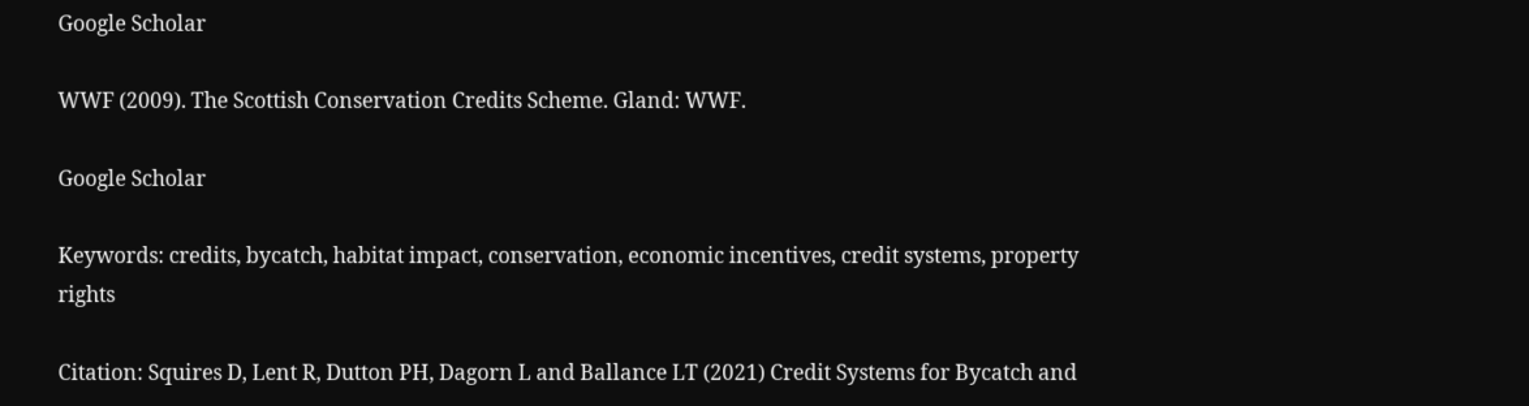Google Scholar

WWF (2009). The Scottish Conservation Credits Scheme. Gland: WWF.

Google Scholar

Keywords: credits, bycatch, habitat impact, conservation, economic incentives, credit systems, property rights

Citation: Squires D, Lent R, Dutton PH, Dagorn L and Ballance LT (2021) Credit Systems for Bycatch and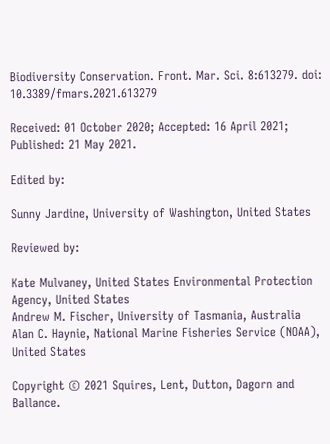Biodiversity Conservation. Front. Mar. Sci. 8:613279. doi: 10.3389/fmars.2021.613279

Received: 01 October 2020; Accepted: 16 April 2021;
Published: 21 May 2021.

Edited by:

Sunny Jardine, University of Washington, United States

Reviewed by:

Kate Mulvaney, United States Environmental Protection Agency, United States
Andrew M. Fischer, University of Tasmania, Australia
Alan C. Haynie, National Marine Fisheries Service (NOAA), United States

Copyright © 2021 Squires, Lent, Dutton, Dagorn and Ballance.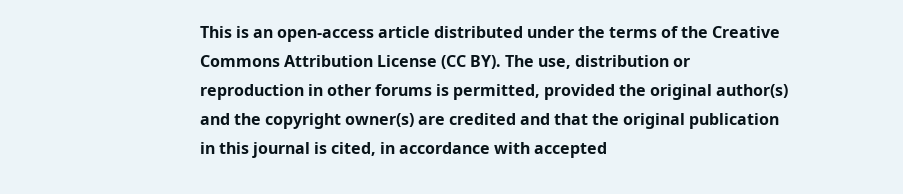This is an open-access article distributed under the terms of the Creative Commons Attribution License (CC BY). The use, distribution or reproduction in other forums is permitted, provided the original author(s) and the copyright owner(s) are credited and that the original publication in this journal is cited, in accordance with accepted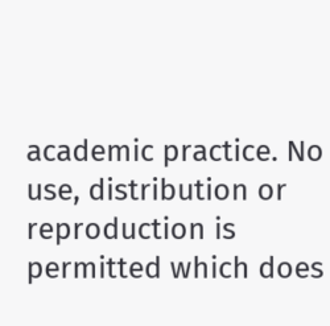academic practice. No use, distribution or reproduction is permitted which does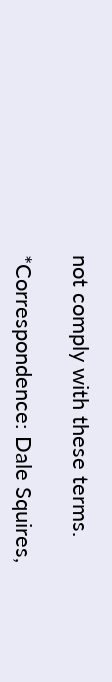not comply with these terms.

*Correspondence: Dale Squires,